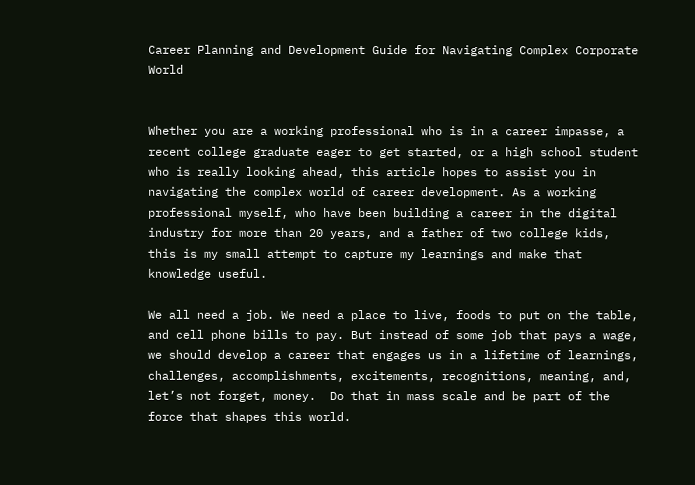Career Planning and Development Guide for Navigating Complex Corporate World


Whether you are a working professional who is in a career impasse, a recent college graduate eager to get started, or a high school student who is really looking ahead, this article hopes to assist you in navigating the complex world of career development. As a working professional myself, who have been building a career in the digital industry for more than 20 years, and a father of two college kids, this is my small attempt to capture my learnings and make that knowledge useful.

We all need a job. We need a place to live, foods to put on the table, and cell phone bills to pay. But instead of some job that pays a wage, we should develop a career that engages us in a lifetime of learnings, challenges, accomplishments, excitements, recognitions, meaning, and, let’s not forget, money.  Do that in mass scale and be part of the force that shapes this world.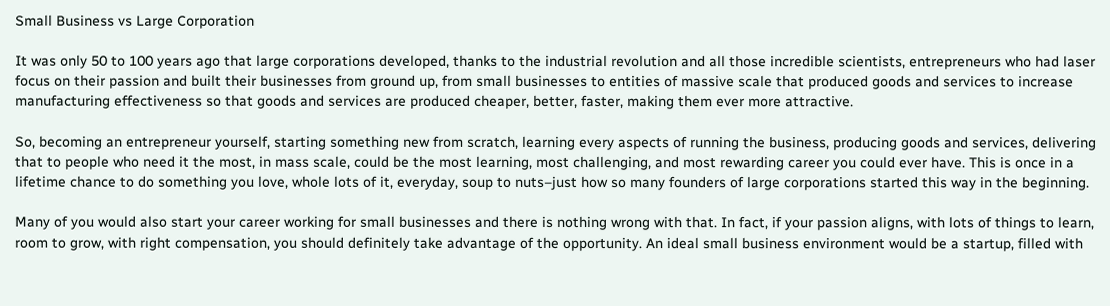Small Business vs Large Corporation

It was only 50 to 100 years ago that large corporations developed, thanks to the industrial revolution and all those incredible scientists, entrepreneurs who had laser focus on their passion and built their businesses from ground up, from small businesses to entities of massive scale that produced goods and services to increase manufacturing effectiveness so that goods and services are produced cheaper, better, faster, making them ever more attractive.

So, becoming an entrepreneur yourself, starting something new from scratch, learning every aspects of running the business, producing goods and services, delivering that to people who need it the most, in mass scale, could be the most learning, most challenging, and most rewarding career you could ever have. This is once in a lifetime chance to do something you love, whole lots of it, everyday, soup to nuts–just how so many founders of large corporations started this way in the beginning.

Many of you would also start your career working for small businesses and there is nothing wrong with that. In fact, if your passion aligns, with lots of things to learn, room to grow, with right compensation, you should definitely take advantage of the opportunity. An ideal small business environment would be a startup, filled with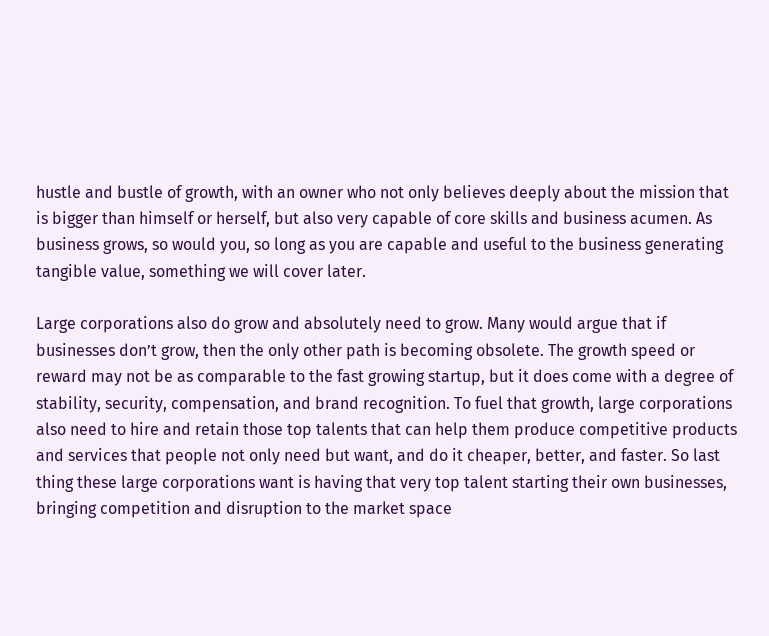hustle and bustle of growth, with an owner who not only believes deeply about the mission that is bigger than himself or herself, but also very capable of core skills and business acumen. As business grows, so would you, so long as you are capable and useful to the business generating tangible value, something we will cover later.

Large corporations also do grow and absolutely need to grow. Many would argue that if businesses don’t grow, then the only other path is becoming obsolete. The growth speed or reward may not be as comparable to the fast growing startup, but it does come with a degree of stability, security, compensation, and brand recognition. To fuel that growth, large corporations also need to hire and retain those top talents that can help them produce competitive products and services that people not only need but want, and do it cheaper, better, and faster. So last thing these large corporations want is having that very top talent starting their own businesses, bringing competition and disruption to the market space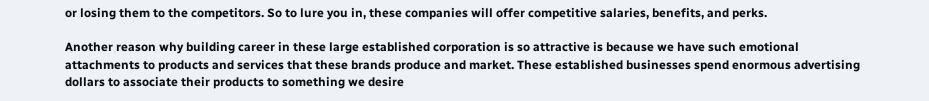or losing them to the competitors. So to lure you in, these companies will offer competitive salaries, benefits, and perks.

Another reason why building career in these large established corporation is so attractive is because we have such emotional attachments to products and services that these brands produce and market. These established businesses spend enormous advertising dollars to associate their products to something we desire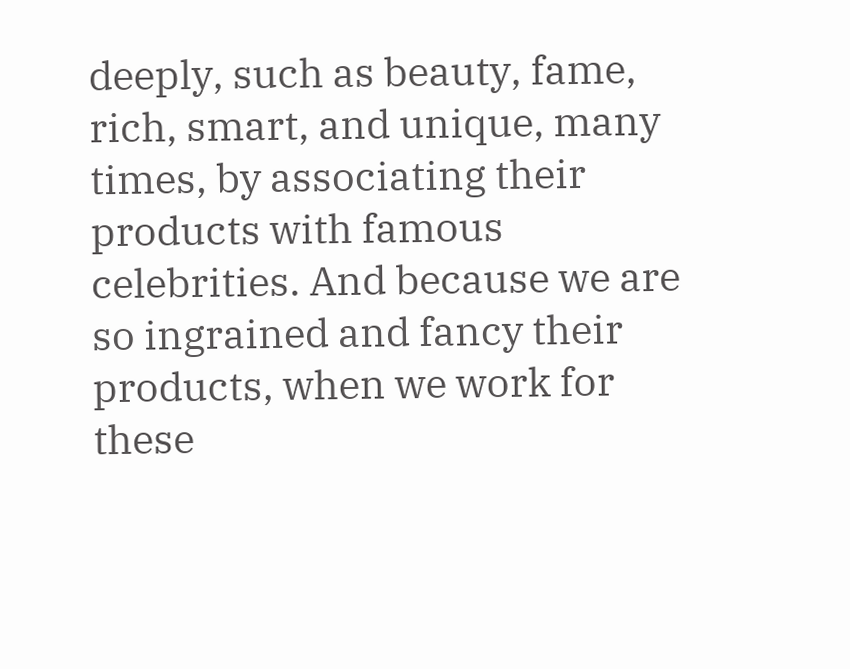deeply, such as beauty, fame, rich, smart, and unique, many times, by associating their products with famous celebrities. And because we are so ingrained and fancy their products, when we work for these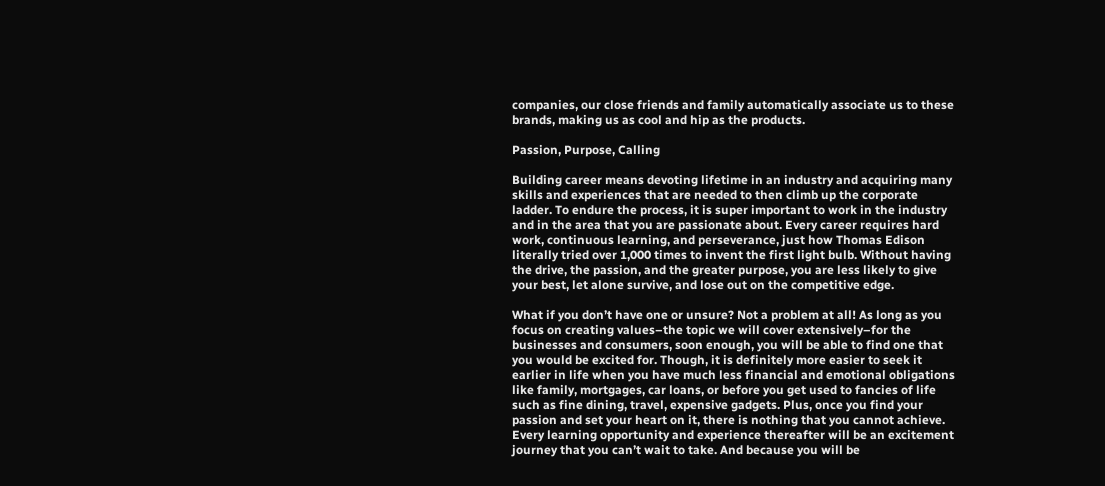companies, our close friends and family automatically associate us to these brands, making us as cool and hip as the products.

Passion, Purpose, Calling

Building career means devoting lifetime in an industry and acquiring many skills and experiences that are needed to then climb up the corporate ladder. To endure the process, it is super important to work in the industry and in the area that you are passionate about. Every career requires hard work, continuous learning, and perseverance, just how Thomas Edison literally tried over 1,000 times to invent the first light bulb. Without having the drive, the passion, and the greater purpose, you are less likely to give your best, let alone survive, and lose out on the competitive edge.

What if you don’t have one or unsure? Not a problem at all! As long as you focus on creating values–the topic we will cover extensively–for the businesses and consumers, soon enough, you will be able to find one that you would be excited for. Though, it is definitely more easier to seek it earlier in life when you have much less financial and emotional obligations like family, mortgages, car loans, or before you get used to fancies of life such as fine dining, travel, expensive gadgets. Plus, once you find your passion and set your heart on it, there is nothing that you cannot achieve. Every learning opportunity and experience thereafter will be an excitement journey that you can’t wait to take. And because you will be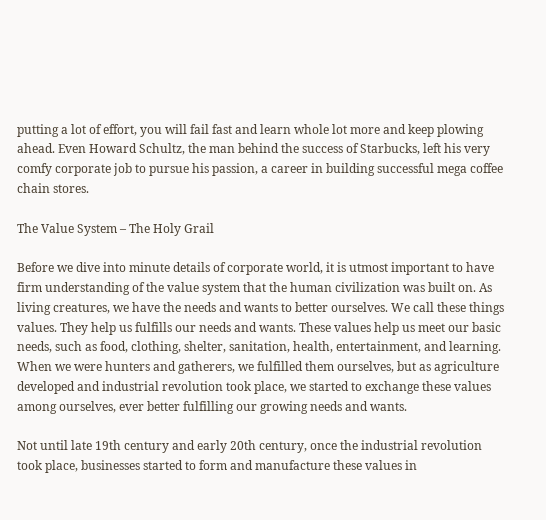putting a lot of effort, you will fail fast and learn whole lot more and keep plowing ahead. Even Howard Schultz, the man behind the success of Starbucks, left his very comfy corporate job to pursue his passion, a career in building successful mega coffee chain stores.

The Value System – The Holy Grail

Before we dive into minute details of corporate world, it is utmost important to have firm understanding of the value system that the human civilization was built on. As living creatures, we have the needs and wants to better ourselves. We call these things values. They help us fulfills our needs and wants. These values help us meet our basic needs, such as food, clothing, shelter, sanitation, health, entertainment, and learning. When we were hunters and gatherers, we fulfilled them ourselves, but as agriculture developed and industrial revolution took place, we started to exchange these values among ourselves, ever better fulfilling our growing needs and wants.

Not until late 19th century and early 20th century, once the industrial revolution took place, businesses started to form and manufacture these values in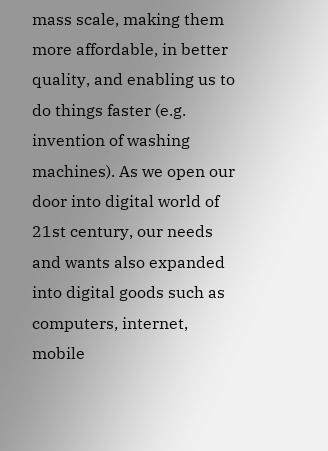mass scale, making them more affordable, in better quality, and enabling us to do things faster (e.g. invention of washing machines). As we open our door into digital world of 21st century, our needs and wants also expanded into digital goods such as computers, internet, mobile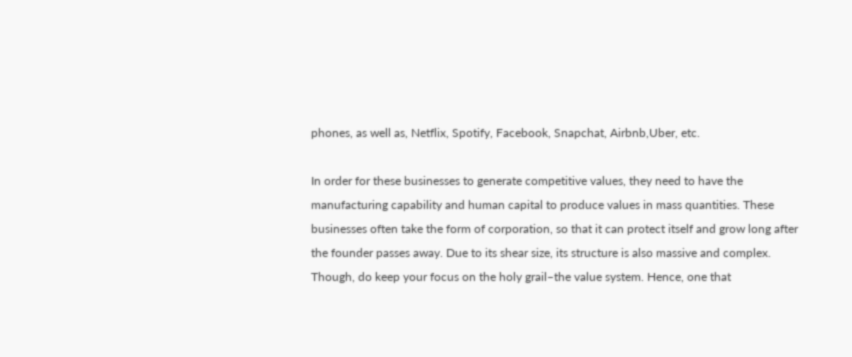phones, as well as, Netflix, Spotify, Facebook, Snapchat, Airbnb,Uber, etc.

In order for these businesses to generate competitive values, they need to have the manufacturing capability and human capital to produce values in mass quantities. These businesses often take the form of corporation, so that it can protect itself and grow long after the founder passes away. Due to its shear size, its structure is also massive and complex. Though, do keep your focus on the holy grail–the value system. Hence, one that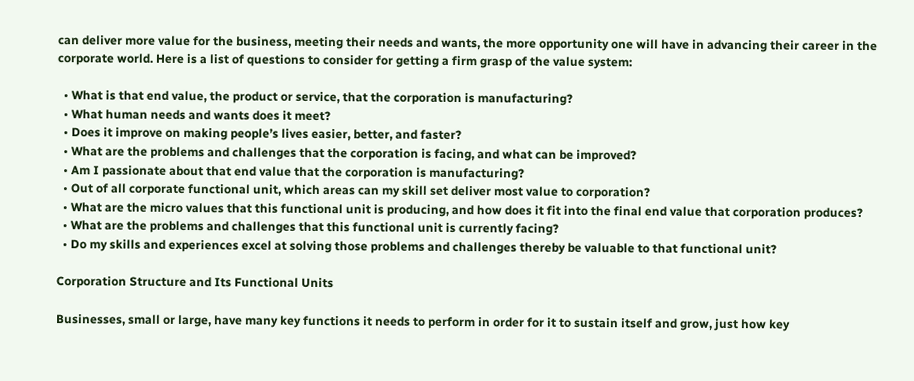can deliver more value for the business, meeting their needs and wants, the more opportunity one will have in advancing their career in the corporate world. Here is a list of questions to consider for getting a firm grasp of the value system:

  • What is that end value, the product or service, that the corporation is manufacturing?
  • What human needs and wants does it meet?
  • Does it improve on making people’s lives easier, better, and faster?
  • What are the problems and challenges that the corporation is facing, and what can be improved?
  • Am I passionate about that end value that the corporation is manufacturing?
  • Out of all corporate functional unit, which areas can my skill set deliver most value to corporation?
  • What are the micro values that this functional unit is producing, and how does it fit into the final end value that corporation produces?
  • What are the problems and challenges that this functional unit is currently facing?
  • Do my skills and experiences excel at solving those problems and challenges thereby be valuable to that functional unit?

Corporation Structure and Its Functional Units

Businesses, small or large, have many key functions it needs to perform in order for it to sustain itself and grow, just how key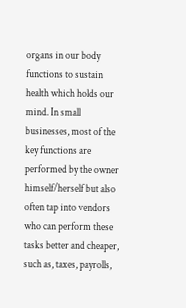organs in our body functions to sustain health which holds our mind. In small businesses, most of the key functions are performed by the owner himself/herself but also often tap into vendors who can perform these tasks better and cheaper, such as, taxes, payrolls,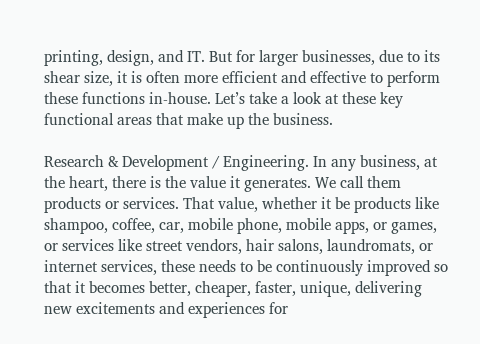printing, design, and IT. But for larger businesses, due to its shear size, it is often more efficient and effective to perform these functions in-house. Let’s take a look at these key functional areas that make up the business.

Research & Development / Engineering. In any business, at the heart, there is the value it generates. We call them products or services. That value, whether it be products like shampoo, coffee, car, mobile phone, mobile apps, or games, or services like street vendors, hair salons, laundromats, or internet services, these needs to be continuously improved so that it becomes better, cheaper, faster, unique, delivering new excitements and experiences for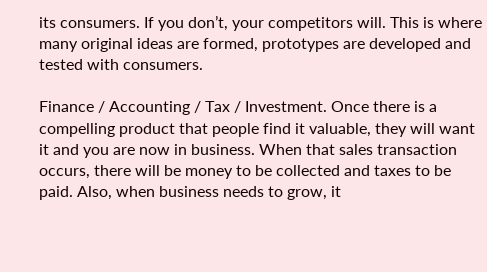its consumers. If you don’t, your competitors will. This is where many original ideas are formed, prototypes are developed and tested with consumers.

Finance / Accounting / Tax / Investment. Once there is a compelling product that people find it valuable, they will want it and you are now in business. When that sales transaction occurs, there will be money to be collected and taxes to be paid. Also, when business needs to grow, it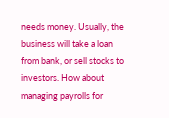needs money. Usually, the business will take a loan from bank, or sell stocks to investors. How about managing payrolls for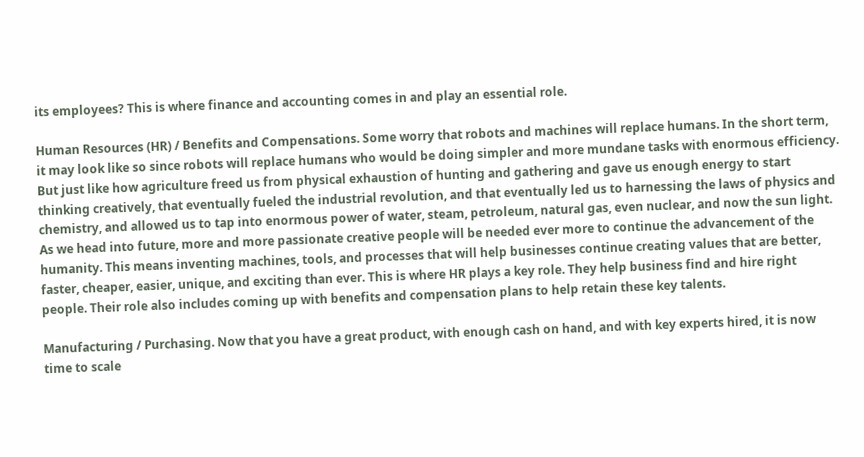its employees? This is where finance and accounting comes in and play an essential role.

Human Resources (HR) / Benefits and Compensations. Some worry that robots and machines will replace humans. In the short term, it may look like so since robots will replace humans who would be doing simpler and more mundane tasks with enormous efficiency. But just like how agriculture freed us from physical exhaustion of hunting and gathering and gave us enough energy to start thinking creatively, that eventually fueled the industrial revolution, and that eventually led us to harnessing the laws of physics and chemistry, and allowed us to tap into enormous power of water, steam, petroleum, natural gas, even nuclear, and now the sun light. As we head into future, more and more passionate creative people will be needed ever more to continue the advancement of the humanity. This means inventing machines, tools, and processes that will help businesses continue creating values that are better, faster, cheaper, easier, unique, and exciting than ever. This is where HR plays a key role. They help business find and hire right people. Their role also includes coming up with benefits and compensation plans to help retain these key talents.

Manufacturing / Purchasing. Now that you have a great product, with enough cash on hand, and with key experts hired, it is now time to scale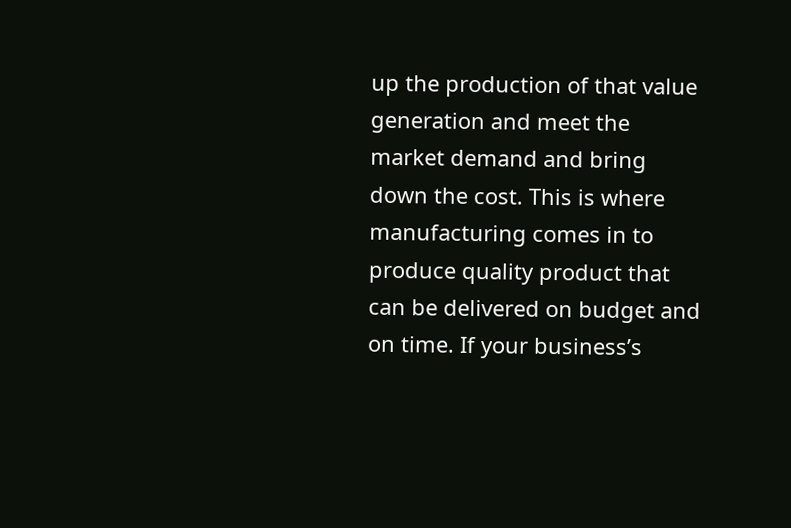up the production of that value generation and meet the market demand and bring down the cost. This is where manufacturing comes in to produce quality product that can be delivered on budget and on time. If your business’s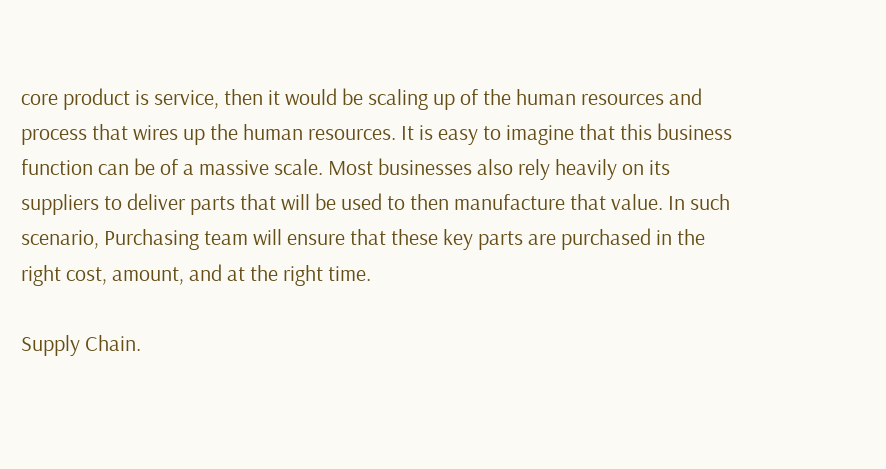core product is service, then it would be scaling up of the human resources and process that wires up the human resources. It is easy to imagine that this business function can be of a massive scale. Most businesses also rely heavily on its suppliers to deliver parts that will be used to then manufacture that value. In such scenario, Purchasing team will ensure that these key parts are purchased in the right cost, amount, and at the right time.

Supply Chain.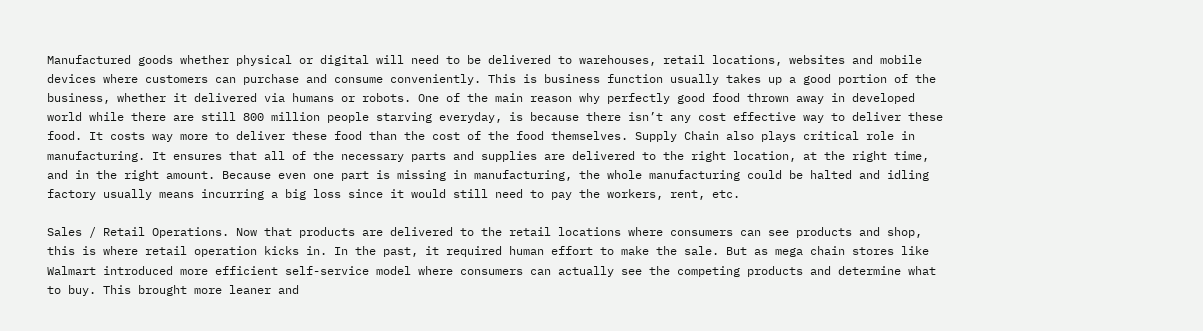Manufactured goods whether physical or digital will need to be delivered to warehouses, retail locations, websites and mobile devices where customers can purchase and consume conveniently. This is business function usually takes up a good portion of the business, whether it delivered via humans or robots. One of the main reason why perfectly good food thrown away in developed world while there are still 800 million people starving everyday, is because there isn’t any cost effective way to deliver these food. It costs way more to deliver these food than the cost of the food themselves. Supply Chain also plays critical role in manufacturing. It ensures that all of the necessary parts and supplies are delivered to the right location, at the right time, and in the right amount. Because even one part is missing in manufacturing, the whole manufacturing could be halted and idling factory usually means incurring a big loss since it would still need to pay the workers, rent, etc.

Sales / Retail Operations. Now that products are delivered to the retail locations where consumers can see products and shop, this is where retail operation kicks in. In the past, it required human effort to make the sale. But as mega chain stores like Walmart introduced more efficient self-service model where consumers can actually see the competing products and determine what to buy. This brought more leaner and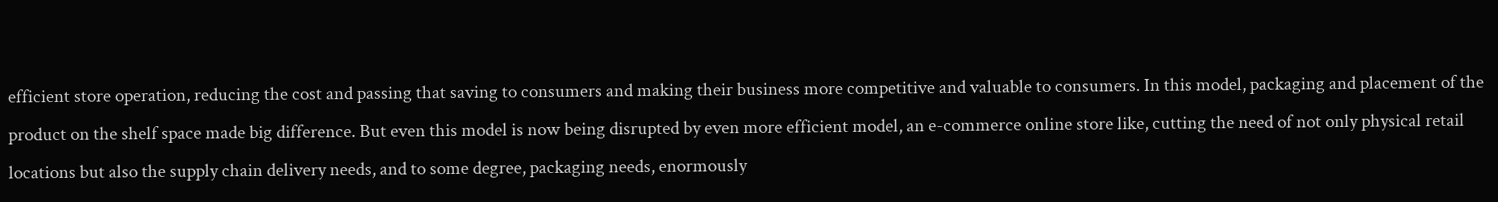efficient store operation, reducing the cost and passing that saving to consumers and making their business more competitive and valuable to consumers. In this model, packaging and placement of the product on the shelf space made big difference. But even this model is now being disrupted by even more efficient model, an e-commerce online store like, cutting the need of not only physical retail locations but also the supply chain delivery needs, and to some degree, packaging needs, enormously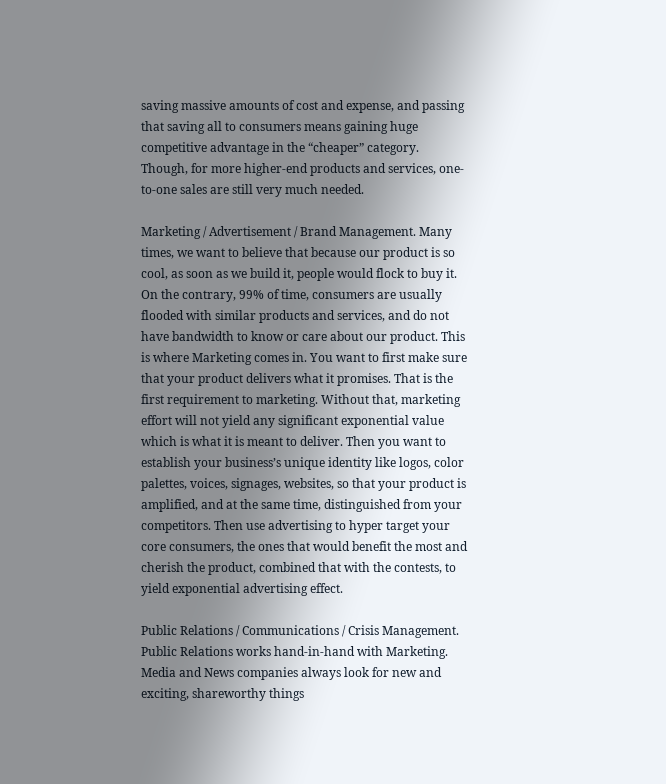saving massive amounts of cost and expense, and passing that saving all to consumers means gaining huge competitive advantage in the “cheaper” category. Though, for more higher-end products and services, one-to-one sales are still very much needed.

Marketing / Advertisement / Brand Management. Many times, we want to believe that because our product is so cool, as soon as we build it, people would flock to buy it. On the contrary, 99% of time, consumers are usually flooded with similar products and services, and do not have bandwidth to know or care about our product. This is where Marketing comes in. You want to first make sure that your product delivers what it promises. That is the first requirement to marketing. Without that, marketing effort will not yield any significant exponential value which is what it is meant to deliver. Then you want to establish your business’s unique identity like logos, color palettes, voices, signages, websites, so that your product is amplified, and at the same time, distinguished from your competitors. Then use advertising to hyper target your core consumers, the ones that would benefit the most and cherish the product, combined that with the contests, to yield exponential advertising effect.

Public Relations / Communications / Crisis Management. Public Relations works hand-in-hand with Marketing. Media and News companies always look for new and exciting, shareworthy things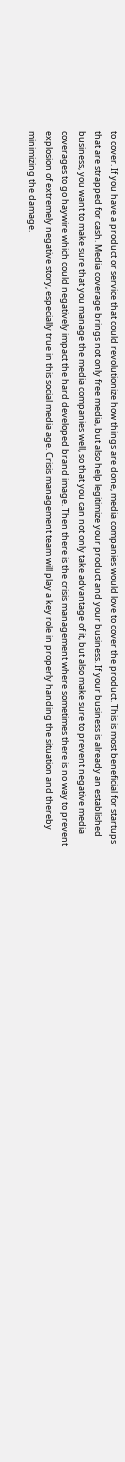to cover. If you have a product or service that could revolutionize how things are done, media companies would love to cover the product. This is most beneficial for startups that are strapped for cash. Media coverage brings not only free media, but also help legitimize your product and your business. If your business is already an established business, you want to make sure that you manage the media companies well, so that you can not only take advantage of it, but also make sure to prevent negative media coverages to go haywire which could negatively impact the hard developed brand image. Then there is the crisis management where sometimes there is no way to prevent explosion of extremely negative story, especially true in this social media age. Crisis management team will play a key role in properly handing the situation and thereby minimizing the damage.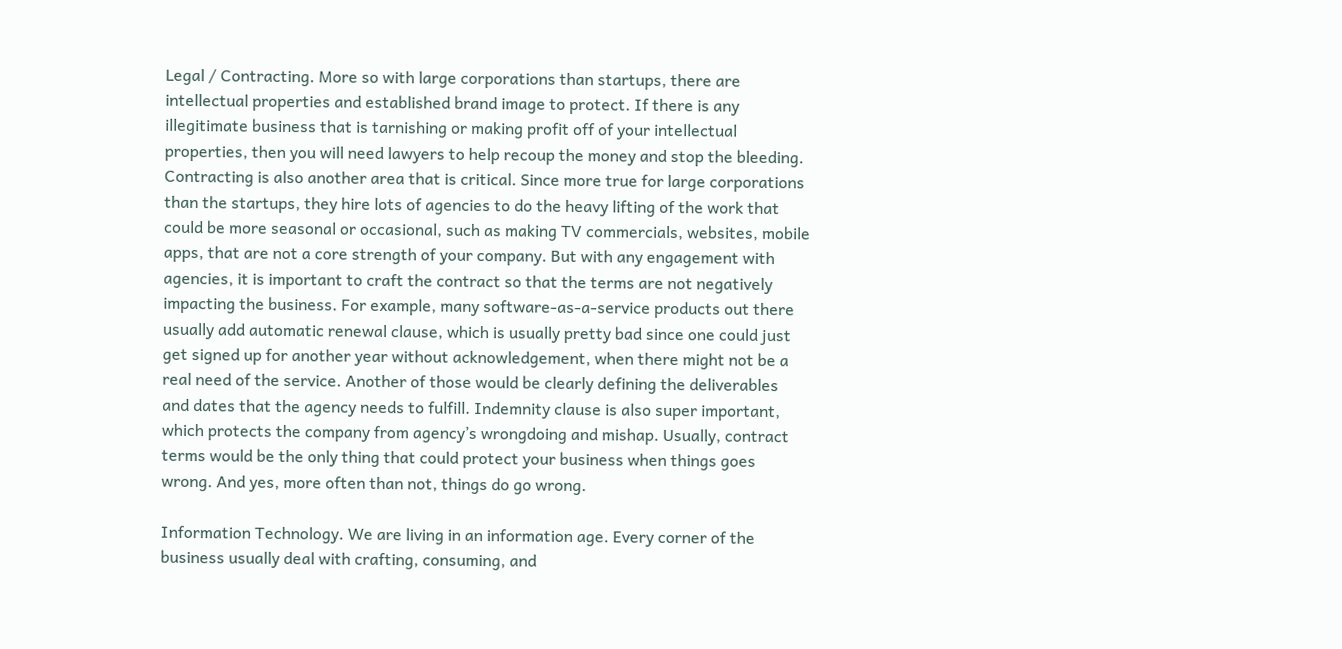Legal / Contracting. More so with large corporations than startups, there are intellectual properties and established brand image to protect. If there is any illegitimate business that is tarnishing or making profit off of your intellectual properties, then you will need lawyers to help recoup the money and stop the bleeding. Contracting is also another area that is critical. Since more true for large corporations than the startups, they hire lots of agencies to do the heavy lifting of the work that could be more seasonal or occasional, such as making TV commercials, websites, mobile apps, that are not a core strength of your company. But with any engagement with agencies, it is important to craft the contract so that the terms are not negatively impacting the business. For example, many software-as-a-service products out there usually add automatic renewal clause, which is usually pretty bad since one could just get signed up for another year without acknowledgement, when there might not be a real need of the service. Another of those would be clearly defining the deliverables and dates that the agency needs to fulfill. Indemnity clause is also super important, which protects the company from agency’s wrongdoing and mishap. Usually, contract terms would be the only thing that could protect your business when things goes wrong. And yes, more often than not, things do go wrong.

Information Technology. We are living in an information age. Every corner of the business usually deal with crafting, consuming, and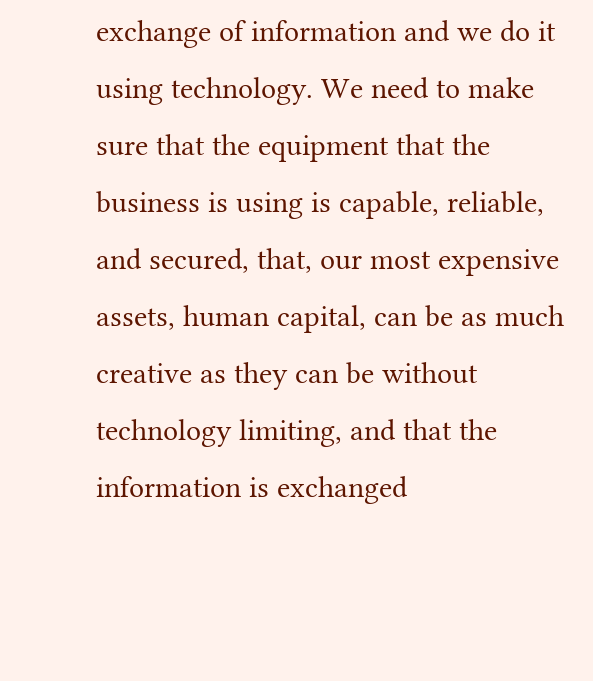exchange of information and we do it using technology. We need to make sure that the equipment that the business is using is capable, reliable, and secured, that, our most expensive assets, human capital, can be as much creative as they can be without technology limiting, and that the information is exchanged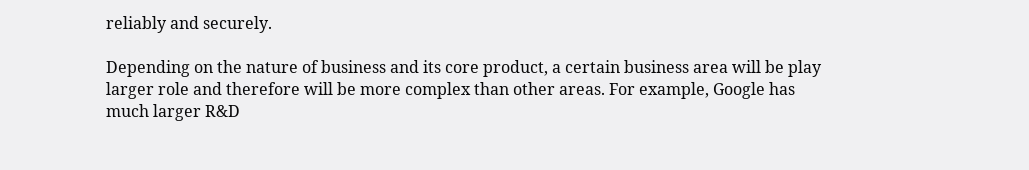reliably and securely.

Depending on the nature of business and its core product, a certain business area will be play larger role and therefore will be more complex than other areas. For example, Google has much larger R&D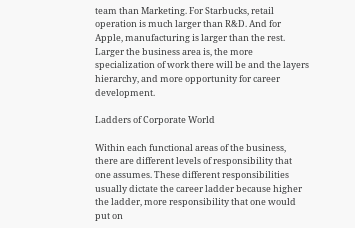team than Marketing. For Starbucks, retail operation is much larger than R&D. And for Apple, manufacturing is larger than the rest. Larger the business area is, the more specialization of work there will be and the layers hierarchy, and more opportunity for career development.

Ladders of Corporate World

Within each functional areas of the business, there are different levels of responsibility that one assumes. These different responsibilities usually dictate the career ladder because higher the ladder, more responsibility that one would put on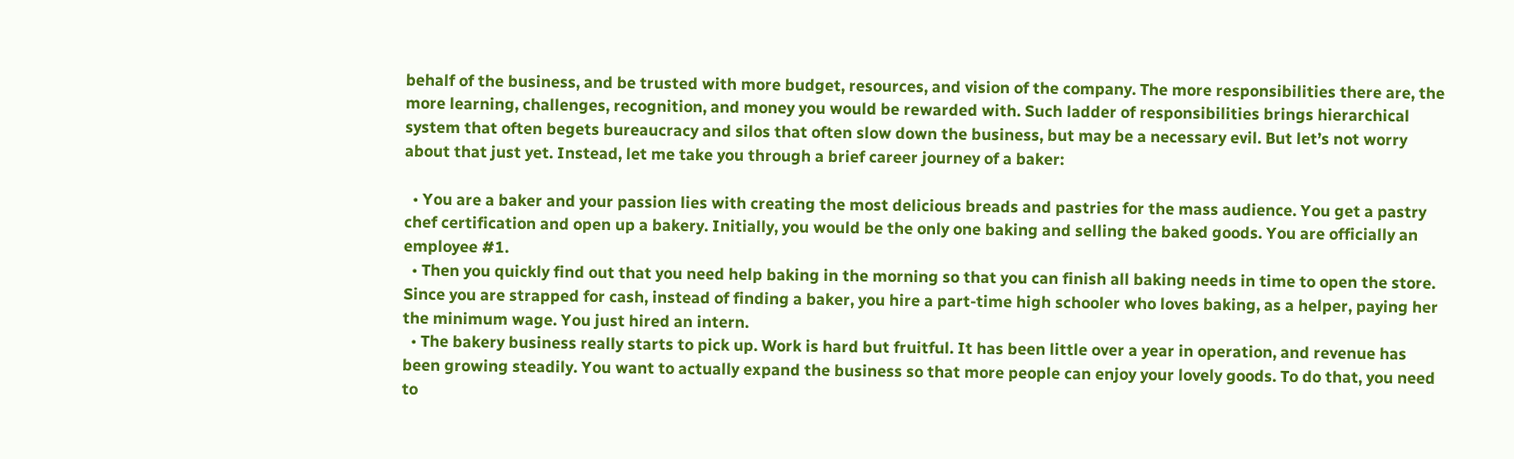behalf of the business, and be trusted with more budget, resources, and vision of the company. The more responsibilities there are, the more learning, challenges, recognition, and money you would be rewarded with. Such ladder of responsibilities brings hierarchical system that often begets bureaucracy and silos that often slow down the business, but may be a necessary evil. But let’s not worry about that just yet. Instead, let me take you through a brief career journey of a baker:

  • You are a baker and your passion lies with creating the most delicious breads and pastries for the mass audience. You get a pastry chef certification and open up a bakery. Initially, you would be the only one baking and selling the baked goods. You are officially an employee #1.
  • Then you quickly find out that you need help baking in the morning so that you can finish all baking needs in time to open the store. Since you are strapped for cash, instead of finding a baker, you hire a part-time high schooler who loves baking, as a helper, paying her the minimum wage. You just hired an intern.
  • The bakery business really starts to pick up. Work is hard but fruitful. It has been little over a year in operation, and revenue has been growing steadily. You want to actually expand the business so that more people can enjoy your lovely goods. To do that, you need to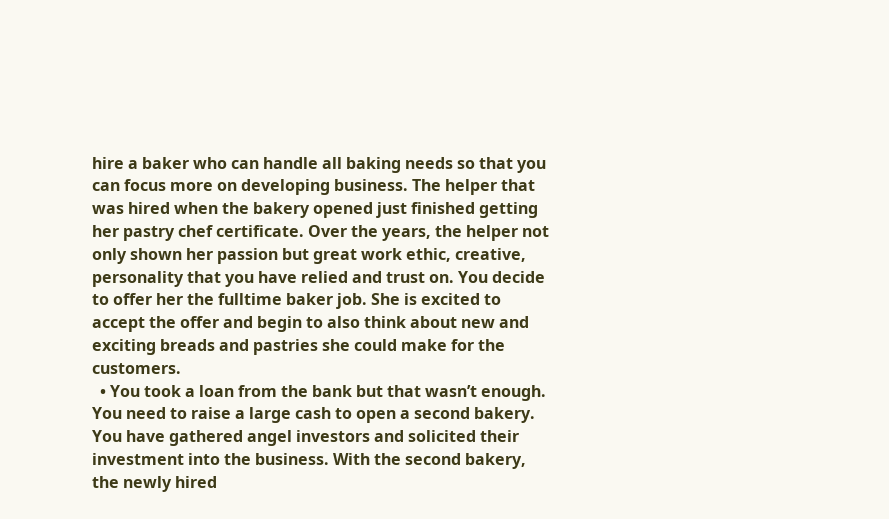hire a baker who can handle all baking needs so that you can focus more on developing business. The helper that was hired when the bakery opened just finished getting her pastry chef certificate. Over the years, the helper not only shown her passion but great work ethic, creative, personality that you have relied and trust on. You decide to offer her the fulltime baker job. She is excited to accept the offer and begin to also think about new and exciting breads and pastries she could make for the customers.
  • You took a loan from the bank but that wasn’t enough. You need to raise a large cash to open a second bakery. You have gathered angel investors and solicited their investment into the business. With the second bakery, the newly hired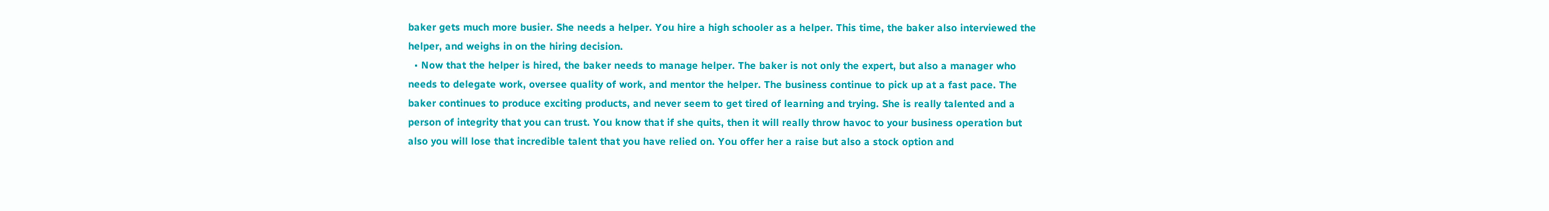baker gets much more busier. She needs a helper. You hire a high schooler as a helper. This time, the baker also interviewed the helper, and weighs in on the hiring decision.
  • Now that the helper is hired, the baker needs to manage helper. The baker is not only the expert, but also a manager who needs to delegate work, oversee quality of work, and mentor the helper. The business continue to pick up at a fast pace. The baker continues to produce exciting products, and never seem to get tired of learning and trying. She is really talented and a person of integrity that you can trust. You know that if she quits, then it will really throw havoc to your business operation but also you will lose that incredible talent that you have relied on. You offer her a raise but also a stock option and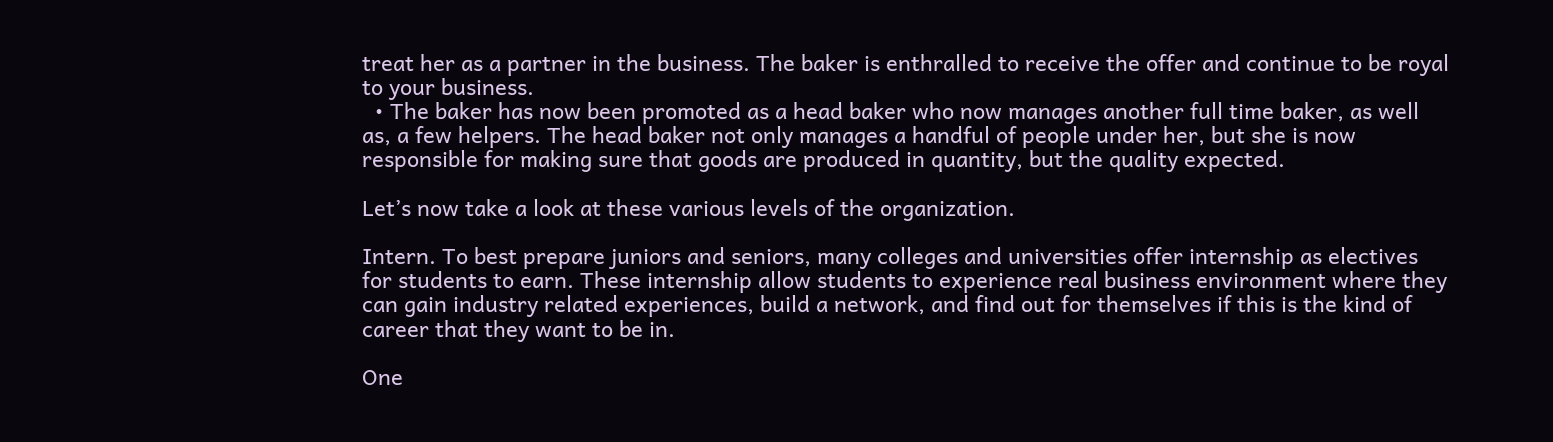treat her as a partner in the business. The baker is enthralled to receive the offer and continue to be royal to your business.
  • The baker has now been promoted as a head baker who now manages another full time baker, as well as, a few helpers. The head baker not only manages a handful of people under her, but she is now responsible for making sure that goods are produced in quantity, but the quality expected.

Let’s now take a look at these various levels of the organization.

Intern. To best prepare juniors and seniors, many colleges and universities offer internship as electives for students to earn. These internship allow students to experience real business environment where they can gain industry related experiences, build a network, and find out for themselves if this is the kind of career that they want to be in.

One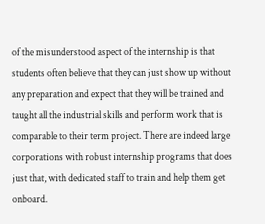of the misunderstood aspect of the internship is that students often believe that they can just show up without any preparation and expect that they will be trained and taught all the industrial skills and perform work that is comparable to their term project. There are indeed large corporations with robust internship programs that does just that, with dedicated staff to train and help them get onboard.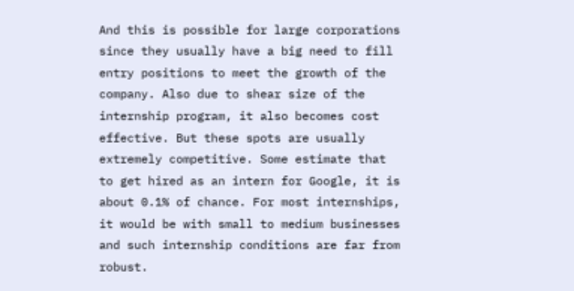And this is possible for large corporations since they usually have a big need to fill entry positions to meet the growth of the company. Also due to shear size of the internship program, it also becomes cost effective. But these spots are usually extremely competitive. Some estimate that to get hired as an intern for Google, it is about 0.1% of chance. For most internships, it would be with small to medium businesses and such internship conditions are far from robust.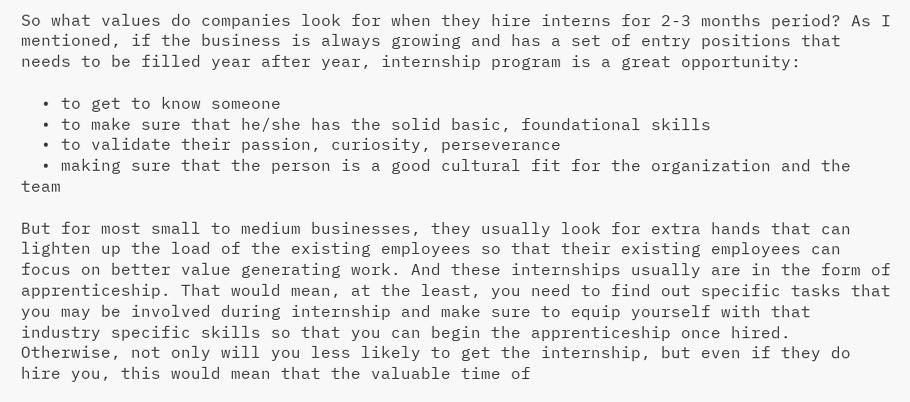So what values do companies look for when they hire interns for 2-3 months period? As I mentioned, if the business is always growing and has a set of entry positions that needs to be filled year after year, internship program is a great opportunity:

  • to get to know someone
  • to make sure that he/she has the solid basic, foundational skills
  • to validate their passion, curiosity, perseverance
  • making sure that the person is a good cultural fit for the organization and the team

But for most small to medium businesses, they usually look for extra hands that can lighten up the load of the existing employees so that their existing employees can focus on better value generating work. And these internships usually are in the form of apprenticeship. That would mean, at the least, you need to find out specific tasks that you may be involved during internship and make sure to equip yourself with that industry specific skills so that you can begin the apprenticeship once hired. Otherwise, not only will you less likely to get the internship, but even if they do hire you, this would mean that the valuable time of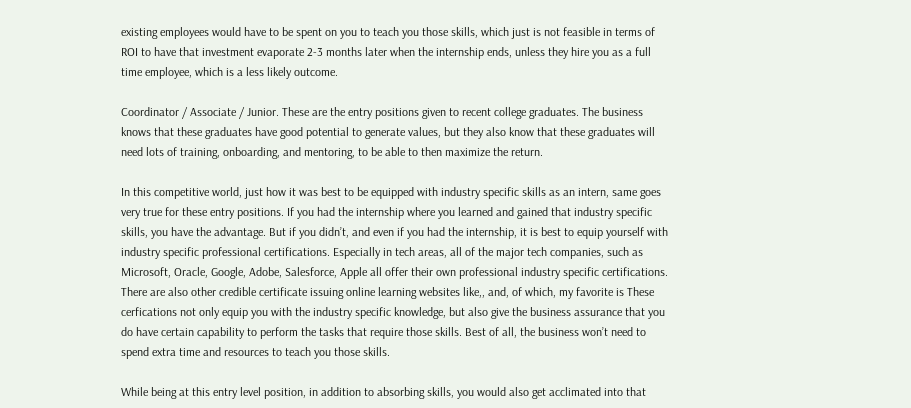existing employees would have to be spent on you to teach you those skills, which just is not feasible in terms of ROI to have that investment evaporate 2-3 months later when the internship ends, unless they hire you as a full time employee, which is a less likely outcome.

Coordinator / Associate / Junior. These are the entry positions given to recent college graduates. The business knows that these graduates have good potential to generate values, but they also know that these graduates will need lots of training, onboarding, and mentoring, to be able to then maximize the return.

In this competitive world, just how it was best to be equipped with industry specific skills as an intern, same goes very true for these entry positions. If you had the internship where you learned and gained that industry specific skills, you have the advantage. But if you didn’t, and even if you had the internship, it is best to equip yourself with industry specific professional certifications. Especially in tech areas, all of the major tech companies, such as Microsoft, Oracle, Google, Adobe, Salesforce, Apple all offer their own professional industry specific certifications. There are also other credible certificate issuing online learning websites like,, and, of which, my favorite is These cerfications not only equip you with the industry specific knowledge, but also give the business assurance that you do have certain capability to perform the tasks that require those skills. Best of all, the business won’t need to spend extra time and resources to teach you those skills.

While being at this entry level position, in addition to absorbing skills, you would also get acclimated into that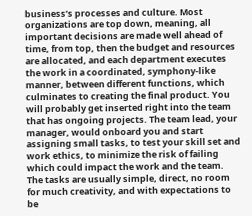business’s processes and culture. Most organizations are top down, meaning, all important decisions are made well ahead of time, from top, then the budget and resources are allocated, and each department executes the work in a coordinated, symphony-like manner, between different functions, which culminates to creating the final product. You will probably get inserted right into the team that has ongoing projects. The team lead, your manager, would onboard you and start assigning small tasks, to test your skill set and work ethics, to minimize the risk of failing which could impact the work and the team. The tasks are usually simple, direct, no room for much creativity, and with expectations to be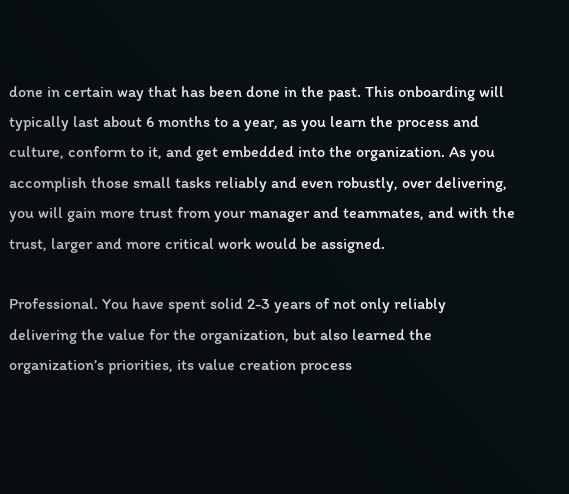done in certain way that has been done in the past. This onboarding will typically last about 6 months to a year, as you learn the process and culture, conform to it, and get embedded into the organization. As you accomplish those small tasks reliably and even robustly, over delivering, you will gain more trust from your manager and teammates, and with the trust, larger and more critical work would be assigned.

Professional. You have spent solid 2-3 years of not only reliably delivering the value for the organization, but also learned the organization’s priorities, its value creation process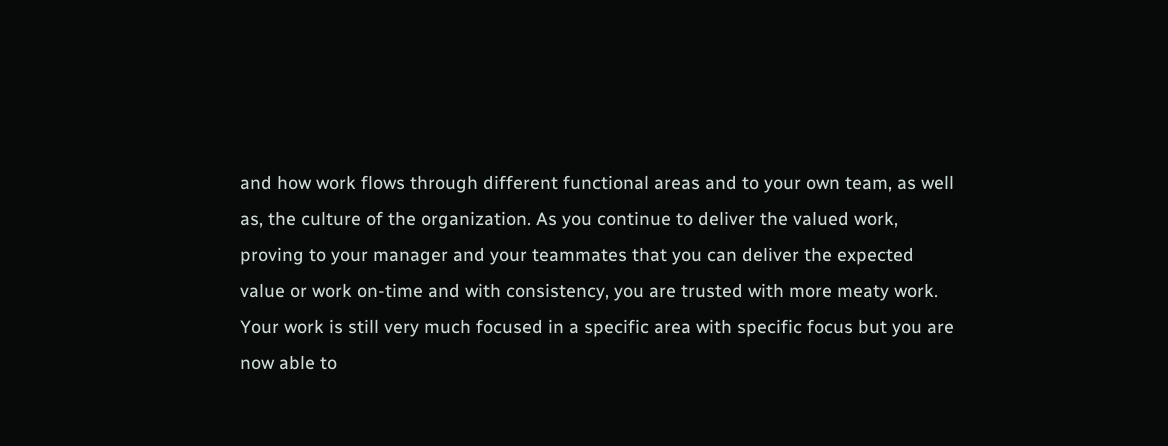and how work flows through different functional areas and to your own team, as well as, the culture of the organization. As you continue to deliver the valued work, proving to your manager and your teammates that you can deliver the expected value or work on-time and with consistency, you are trusted with more meaty work. Your work is still very much focused in a specific area with specific focus but you are now able to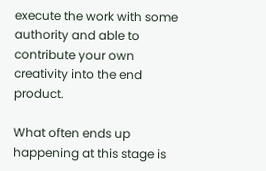execute the work with some authority and able to contribute your own creativity into the end product.

What often ends up happening at this stage is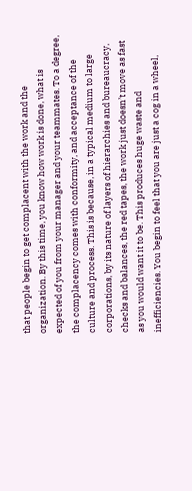that people begin to get complacent with the work and the organization. By this time, you know how work is done, what is expected of you from your manager and your teammates. To a degree, the complacency comes with conformity, and acceptance of the culture and process. This is because, in a typical medium to large corporations, by its nature of layers of hierarchies and bureaucracy, checks and balances, the red tapes, the work just doesn’t move as fast as you would want it to be. This produces huge waste and inefficiencies. You begin to feel that you are just a cog in a wheel,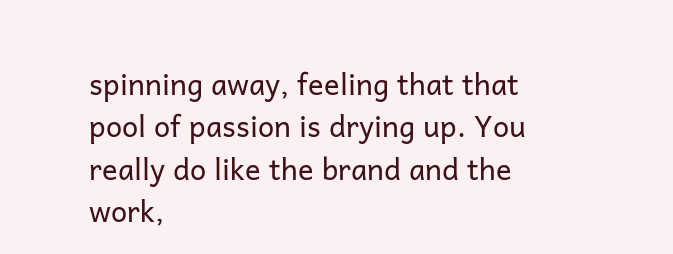spinning away, feeling that that pool of passion is drying up. You really do like the brand and the work,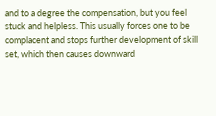and to a degree the compensation, but you feel stuck and helpless. This usually forces one to be complacent and stops further development of skill set, which then causes downward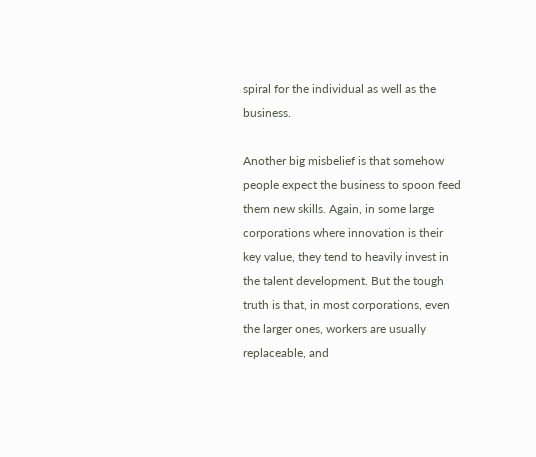spiral for the individual as well as the business.

Another big misbelief is that somehow people expect the business to spoon feed them new skills. Again, in some large corporations where innovation is their key value, they tend to heavily invest in the talent development. But the tough truth is that, in most corporations, even the larger ones, workers are usually replaceable, and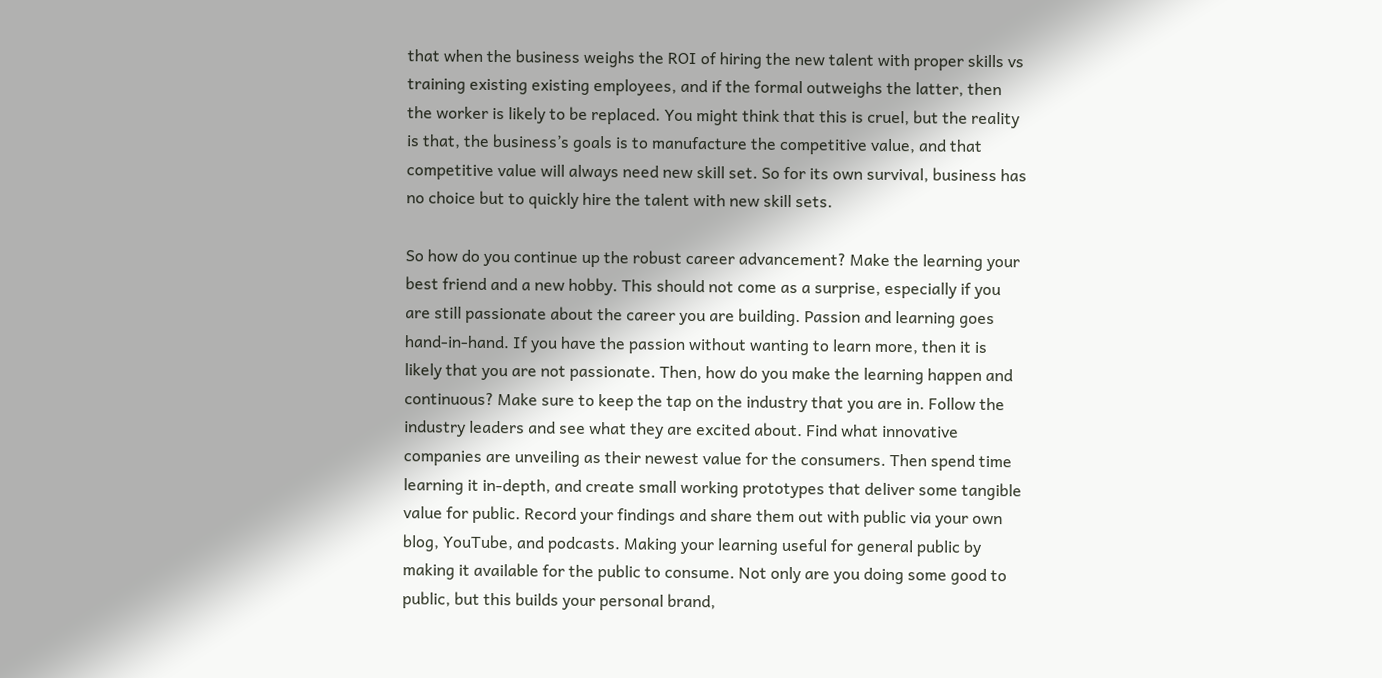that when the business weighs the ROI of hiring the new talent with proper skills vs training existing existing employees, and if the formal outweighs the latter, then the worker is likely to be replaced. You might think that this is cruel, but the reality is that, the business’s goals is to manufacture the competitive value, and that competitive value will always need new skill set. So for its own survival, business has no choice but to quickly hire the talent with new skill sets.

So how do you continue up the robust career advancement? Make the learning your best friend and a new hobby. This should not come as a surprise, especially if you are still passionate about the career you are building. Passion and learning goes hand-in-hand. If you have the passion without wanting to learn more, then it is likely that you are not passionate. Then, how do you make the learning happen and continuous? Make sure to keep the tap on the industry that you are in. Follow the industry leaders and see what they are excited about. Find what innovative companies are unveiling as their newest value for the consumers. Then spend time learning it in-depth, and create small working prototypes that deliver some tangible value for public. Record your findings and share them out with public via your own blog, YouTube, and podcasts. Making your learning useful for general public by making it available for the public to consume. Not only are you doing some good to public, but this builds your personal brand,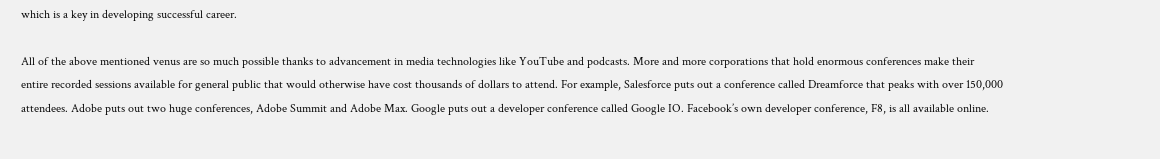which is a key in developing successful career.

All of the above mentioned venus are so much possible thanks to advancement in media technologies like YouTube and podcasts. More and more corporations that hold enormous conferences make their entire recorded sessions available for general public that would otherwise have cost thousands of dollars to attend. For example, Salesforce puts out a conference called Dreamforce that peaks with over 150,000 attendees. Adobe puts out two huge conferences, Adobe Summit and Adobe Max. Google puts out a developer conference called Google IO. Facebook’s own developer conference, F8, is all available online.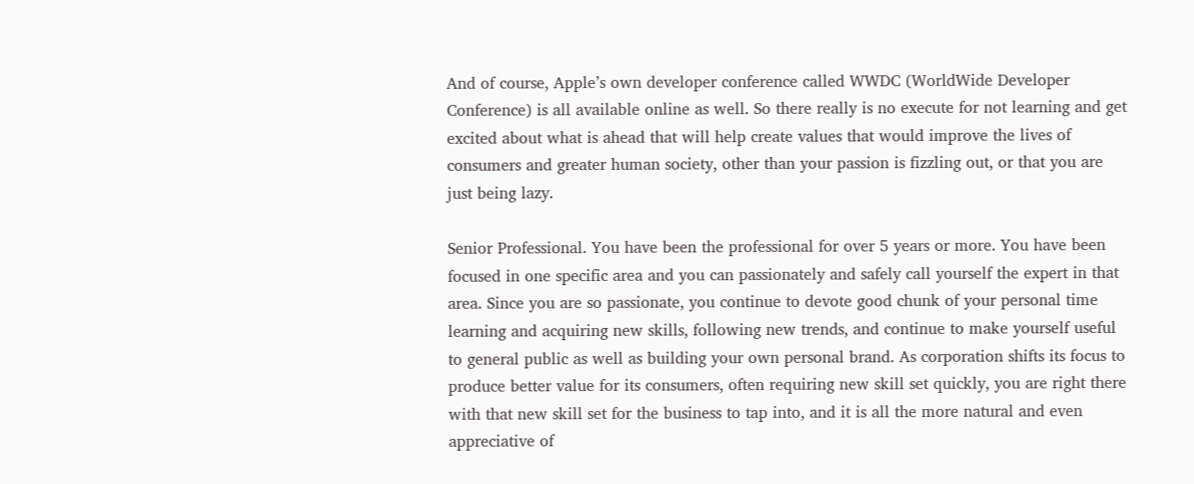And of course, Apple’s own developer conference called WWDC (WorldWide Developer Conference) is all available online as well. So there really is no execute for not learning and get excited about what is ahead that will help create values that would improve the lives of consumers and greater human society, other than your passion is fizzling out, or that you are just being lazy.

Senior Professional. You have been the professional for over 5 years or more. You have been focused in one specific area and you can passionately and safely call yourself the expert in that area. Since you are so passionate, you continue to devote good chunk of your personal time learning and acquiring new skills, following new trends, and continue to make yourself useful to general public as well as building your own personal brand. As corporation shifts its focus to produce better value for its consumers, often requiring new skill set quickly, you are right there with that new skill set for the business to tap into, and it is all the more natural and even appreciative of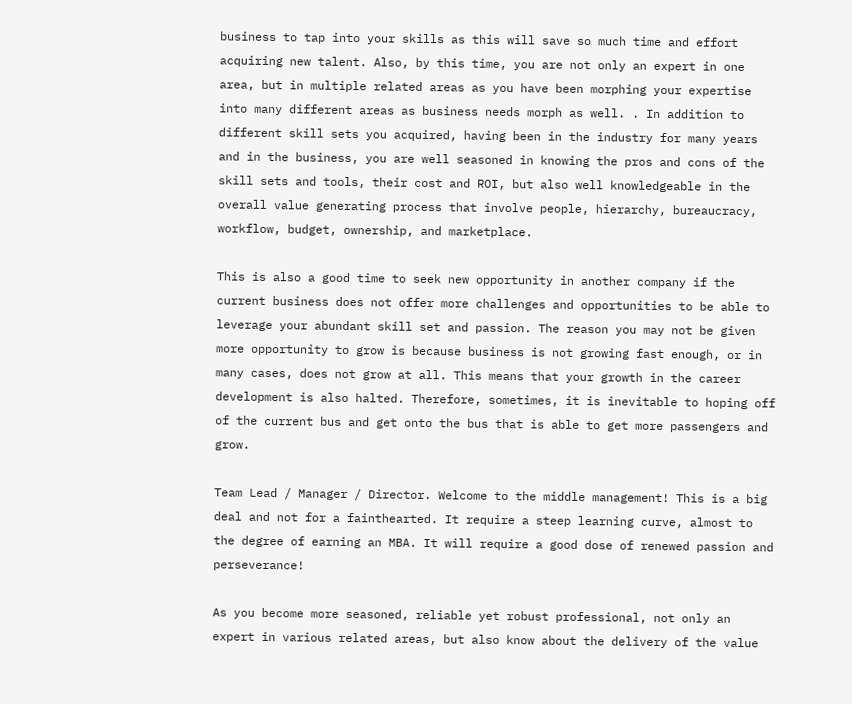business to tap into your skills as this will save so much time and effort acquiring new talent. Also, by this time, you are not only an expert in one area, but in multiple related areas as you have been morphing your expertise into many different areas as business needs morph as well. . In addition to different skill sets you acquired, having been in the industry for many years and in the business, you are well seasoned in knowing the pros and cons of the skill sets and tools, their cost and ROI, but also well knowledgeable in the overall value generating process that involve people, hierarchy, bureaucracy, workflow, budget, ownership, and marketplace.

This is also a good time to seek new opportunity in another company if the current business does not offer more challenges and opportunities to be able to leverage your abundant skill set and passion. The reason you may not be given more opportunity to grow is because business is not growing fast enough, or in many cases, does not grow at all. This means that your growth in the career development is also halted. Therefore, sometimes, it is inevitable to hoping off of the current bus and get onto the bus that is able to get more passengers and grow.

Team Lead / Manager / Director. Welcome to the middle management! This is a big deal and not for a fainthearted. It require a steep learning curve, almost to the degree of earning an MBA. It will require a good dose of renewed passion and perseverance!

As you become more seasoned, reliable yet robust professional, not only an expert in various related areas, but also know about the delivery of the value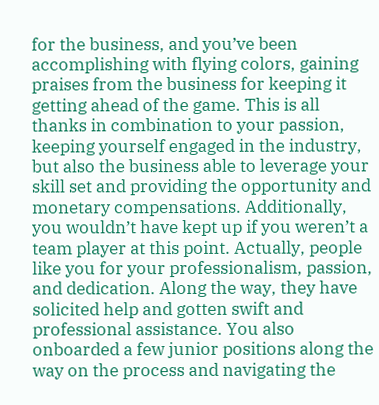for the business, and you’ve been accomplishing with flying colors, gaining praises from the business for keeping it getting ahead of the game. This is all thanks in combination to your passion, keeping yourself engaged in the industry, but also the business able to leverage your skill set and providing the opportunity and monetary compensations. Additionally, you wouldn’t have kept up if you weren’t a team player at this point. Actually, people like you for your professionalism, passion, and dedication. Along the way, they have solicited help and gotten swift and professional assistance. You also onboarded a few junior positions along the way on the process and navigating the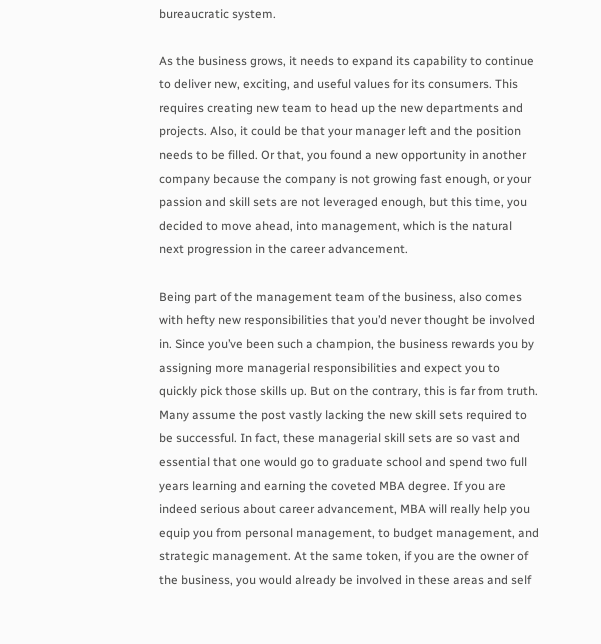bureaucratic system.

As the business grows, it needs to expand its capability to continue to deliver new, exciting, and useful values for its consumers. This requires creating new team to head up the new departments and projects. Also, it could be that your manager left and the position needs to be filled. Or that, you found a new opportunity in another company because the company is not growing fast enough, or your passion and skill sets are not leveraged enough, but this time, you decided to move ahead, into management, which is the natural next progression in the career advancement.

Being part of the management team of the business, also comes with hefty new responsibilities that you’d never thought be involved in. Since you’ve been such a champion, the business rewards you by assigning more managerial responsibilities and expect you to quickly pick those skills up. But on the contrary, this is far from truth. Many assume the post vastly lacking the new skill sets required to be successful. In fact, these managerial skill sets are so vast and essential that one would go to graduate school and spend two full years learning and earning the coveted MBA degree. If you are indeed serious about career advancement, MBA will really help you equip you from personal management, to budget management, and strategic management. At the same token, if you are the owner of the business, you would already be involved in these areas and self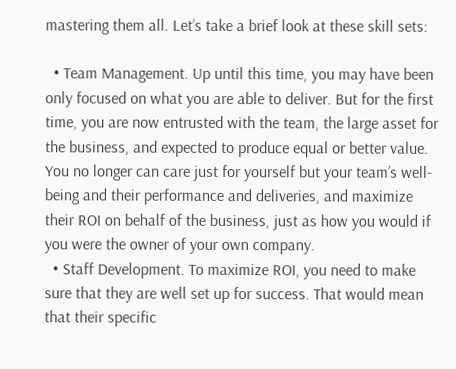mastering them all. Let’s take a brief look at these skill sets:

  • Team Management. Up until this time, you may have been only focused on what you are able to deliver. But for the first time, you are now entrusted with the team, the large asset for the business, and expected to produce equal or better value. You no longer can care just for yourself but your team’s well-being and their performance and deliveries, and maximize their ROI on behalf of the business, just as how you would if you were the owner of your own company.
  • Staff Development. To maximize ROI, you need to make sure that they are well set up for success. That would mean that their specific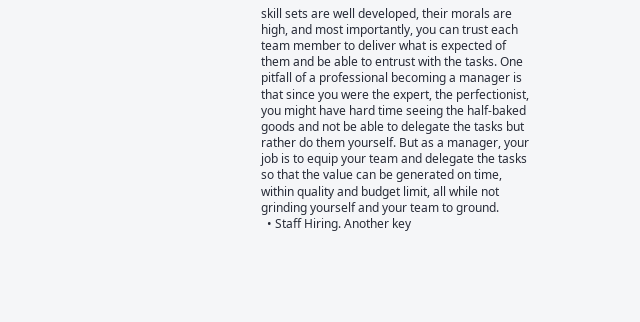skill sets are well developed, their morals are high, and most importantly, you can trust each team member to deliver what is expected of them and be able to entrust with the tasks. One pitfall of a professional becoming a manager is that since you were the expert, the perfectionist, you might have hard time seeing the half-baked goods and not be able to delegate the tasks but rather do them yourself. But as a manager, your job is to equip your team and delegate the tasks so that the value can be generated on time, within quality and budget limit, all while not grinding yourself and your team to ground.
  • Staff Hiring. Another key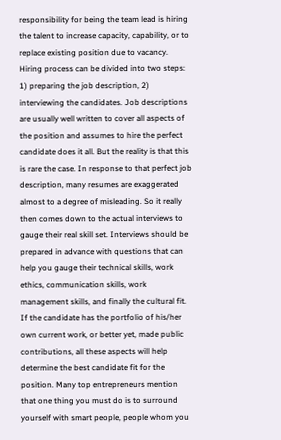responsibility for being the team lead is hiring the talent to increase capacity, capability, or to replace existing position due to vacancy. Hiring process can be divided into two steps: 1) preparing the job description, 2) interviewing the candidates. Job descriptions are usually well written to cover all aspects of the position and assumes to hire the perfect candidate does it all. But the reality is that this is rare the case. In response to that perfect job description, many resumes are exaggerated almost to a degree of misleading. So it really then comes down to the actual interviews to gauge their real skill set. Interviews should be prepared in advance with questions that can help you gauge their technical skills, work ethics, communication skills, work management skills, and finally the cultural fit. If the candidate has the portfolio of his/her own current work, or better yet, made public contributions, all these aspects will help determine the best candidate fit for the position. Many top entrepreneurs mention that one thing you must do is to surround yourself with smart people, people whom you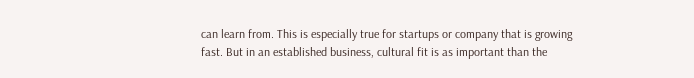can learn from. This is especially true for startups or company that is growing fast. But in an established business, cultural fit is as important than the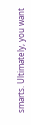smarts. Ultimately, you want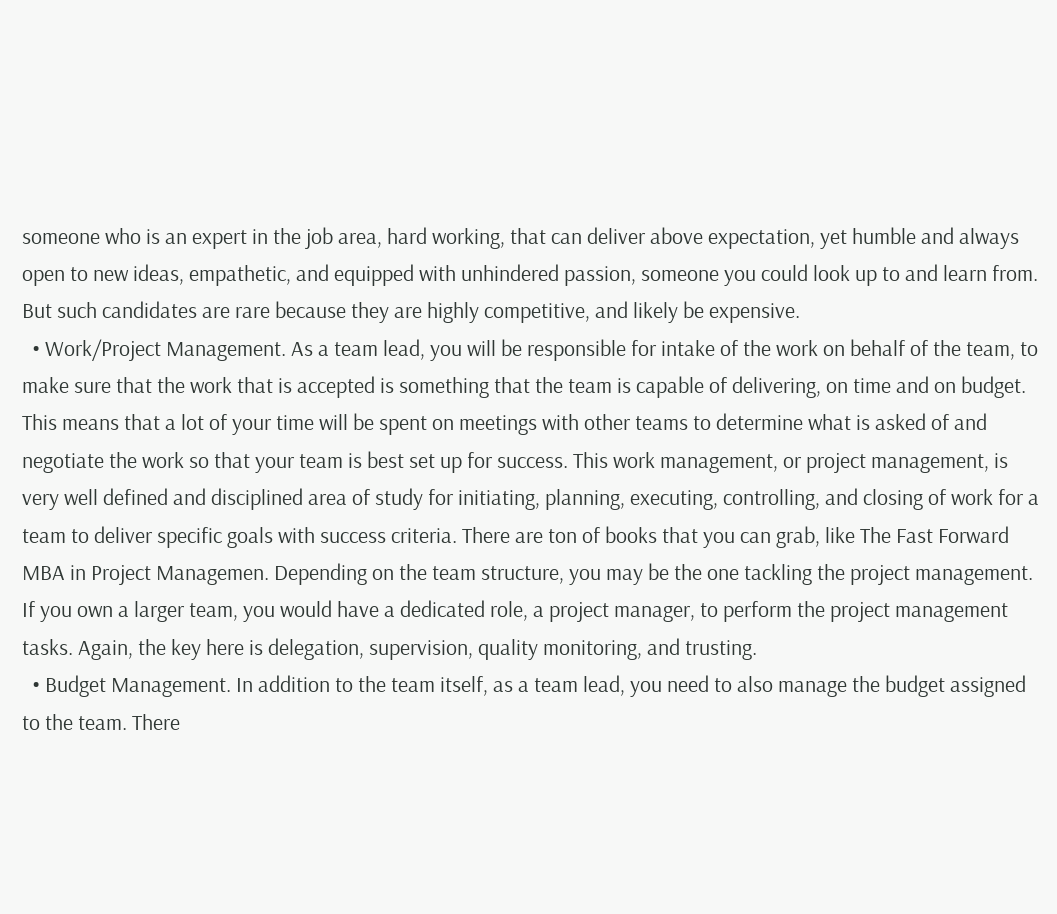someone who is an expert in the job area, hard working, that can deliver above expectation, yet humble and always open to new ideas, empathetic, and equipped with unhindered passion, someone you could look up to and learn from. But such candidates are rare because they are highly competitive, and likely be expensive.
  • Work/Project Management. As a team lead, you will be responsible for intake of the work on behalf of the team, to make sure that the work that is accepted is something that the team is capable of delivering, on time and on budget. This means that a lot of your time will be spent on meetings with other teams to determine what is asked of and negotiate the work so that your team is best set up for success. This work management, or project management, is very well defined and disciplined area of study for initiating, planning, executing, controlling, and closing of work for a team to deliver specific goals with success criteria. There are ton of books that you can grab, like The Fast Forward MBA in Project Managemen. Depending on the team structure, you may be the one tackling the project management. If you own a larger team, you would have a dedicated role, a project manager, to perform the project management tasks. Again, the key here is delegation, supervision, quality monitoring, and trusting.
  • Budget Management. In addition to the team itself, as a team lead, you need to also manage the budget assigned to the team. There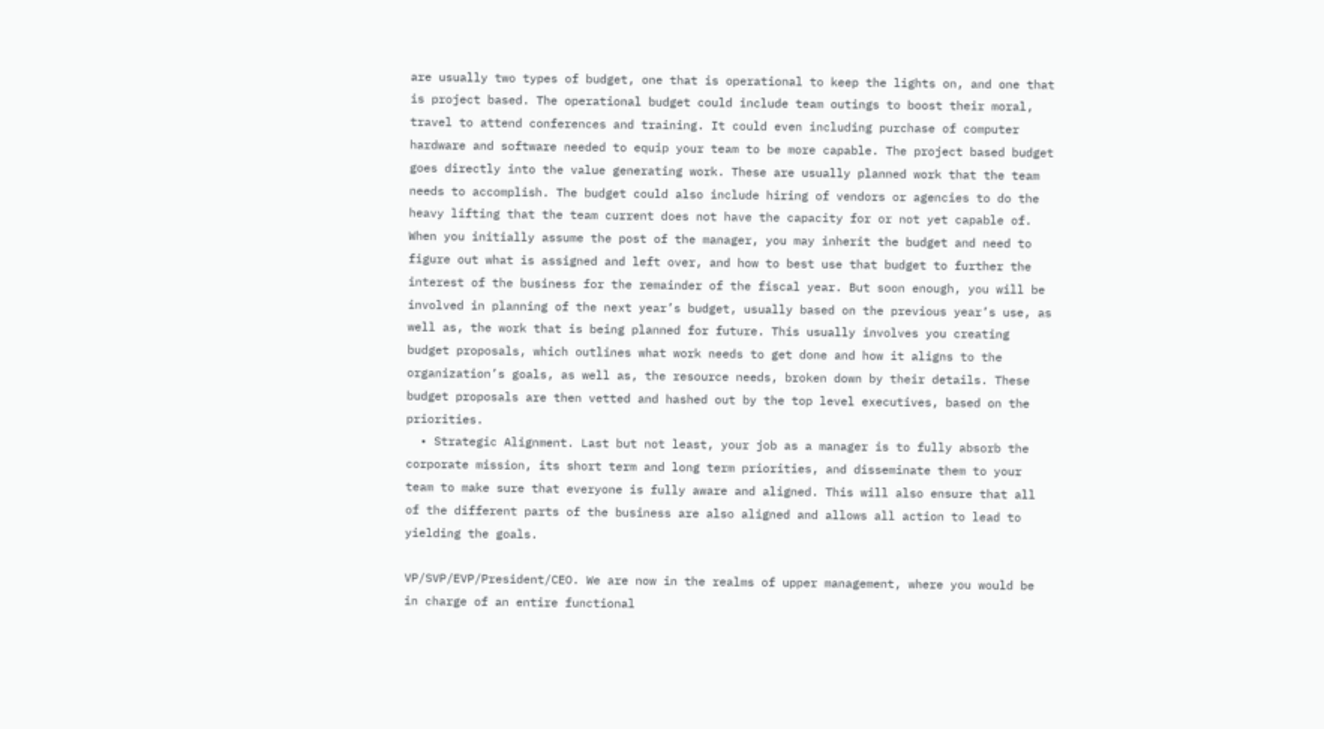are usually two types of budget, one that is operational to keep the lights on, and one that is project based. The operational budget could include team outings to boost their moral, travel to attend conferences and training. It could even including purchase of computer hardware and software needed to equip your team to be more capable. The project based budget goes directly into the value generating work. These are usually planned work that the team needs to accomplish. The budget could also include hiring of vendors or agencies to do the heavy lifting that the team current does not have the capacity for or not yet capable of. When you initially assume the post of the manager, you may inherit the budget and need to figure out what is assigned and left over, and how to best use that budget to further the interest of the business for the remainder of the fiscal year. But soon enough, you will be involved in planning of the next year’s budget, usually based on the previous year’s use, as well as, the work that is being planned for future. This usually involves you creating budget proposals, which outlines what work needs to get done and how it aligns to the organization’s goals, as well as, the resource needs, broken down by their details. These budget proposals are then vetted and hashed out by the top level executives, based on the priorities.
  • Strategic Alignment. Last but not least, your job as a manager is to fully absorb the corporate mission, its short term and long term priorities, and disseminate them to your team to make sure that everyone is fully aware and aligned. This will also ensure that all of the different parts of the business are also aligned and allows all action to lead to yielding the goals.

VP/SVP/EVP/President/CEO. We are now in the realms of upper management, where you would be in charge of an entire functional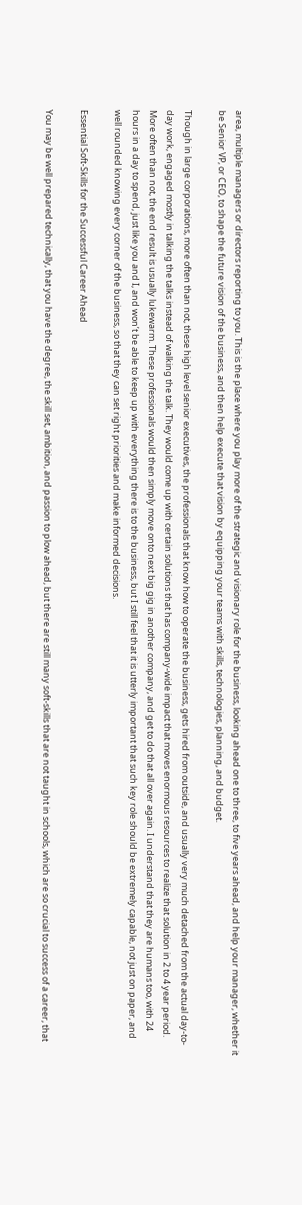area, multiple managers or directors reporting to you. This is the place where you play more of the strategic and visionary role for the business, looking ahead one to three, to five years ahead, and help your manager, whether it be Senior VP, or CEO, to shape the future vision of the business, and then help execute that vision by equipping your teams with skills, technologies, planning, and budget.

Though in large corporations, more often than not, these high level senior executives, the professionals that know how to operate the business, gets hired from outside, and usually very much detached from the actual day-to-day work, engaged mostly in talking the talks instead of walking the talk. They would come up with certain solutions that has company-wide impact that moves enormous resources to realize that solution in 2 to 4 year period. More often than not, the end result is usually lukewarm. These professionals would then simply move onto next big gig in another company, and get to do that all over again. I understand that they are humans too, with 24 hours in a day to spend, just like you and I, and won’t be able to keep up with everything there is to the business, but I still feel that it is utterly important that such key role should be extremely capable, not just on paper, and well rounded knowing every corner of the business, so that they can set right priorities and make informed decisions.

Essential Soft-Skills for the Successful Career Ahead

You may be well prepared technically, that you have the degree, the skill set, ambition, and passion to plow ahead, but there are still many soft-skills that are not taught in schools, which are so crucial to success of a career, that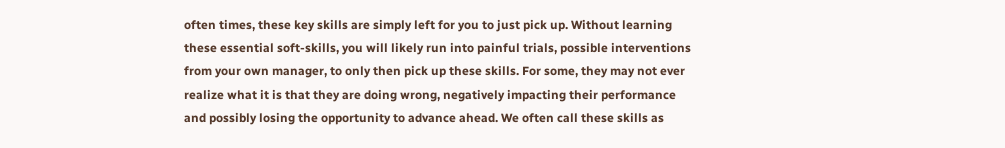often times, these key skills are simply left for you to just pick up. Without learning these essential soft-skills, you will likely run into painful trials, possible interventions from your own manager, to only then pick up these skills. For some, they may not ever realize what it is that they are doing wrong, negatively impacting their performance and possibly losing the opportunity to advance ahead. We often call these skills as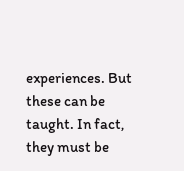experiences. But these can be taught. In fact, they must be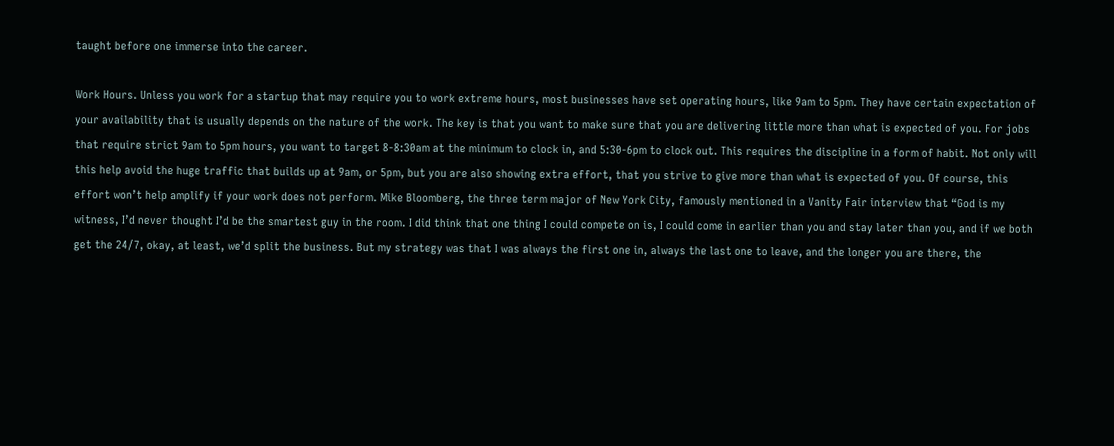taught before one immerse into the career.

Work Hours. Unless you work for a startup that may require you to work extreme hours, most businesses have set operating hours, like 9am to 5pm. They have certain expectation of your availability that is usually depends on the nature of the work. The key is that you want to make sure that you are delivering little more than what is expected of you. For jobs that require strict 9am to 5pm hours, you want to target 8-8:30am at the minimum to clock in, and 5:30-6pm to clock out. This requires the discipline in a form of habit. Not only will this help avoid the huge traffic that builds up at 9am, or 5pm, but you are also showing extra effort, that you strive to give more than what is expected of you. Of course, this effort won’t help amplify if your work does not perform. Mike Bloomberg, the three term major of New York City, famously mentioned in a Vanity Fair interview that “God is my witness, I’d never thought I’d be the smartest guy in the room. I did think that one thing I could compete on is, I could come in earlier than you and stay later than you, and if we both get the 24/7, okay, at least, we’d split the business. But my strategy was that I was always the first one in, always the last one to leave, and the longer you are there, the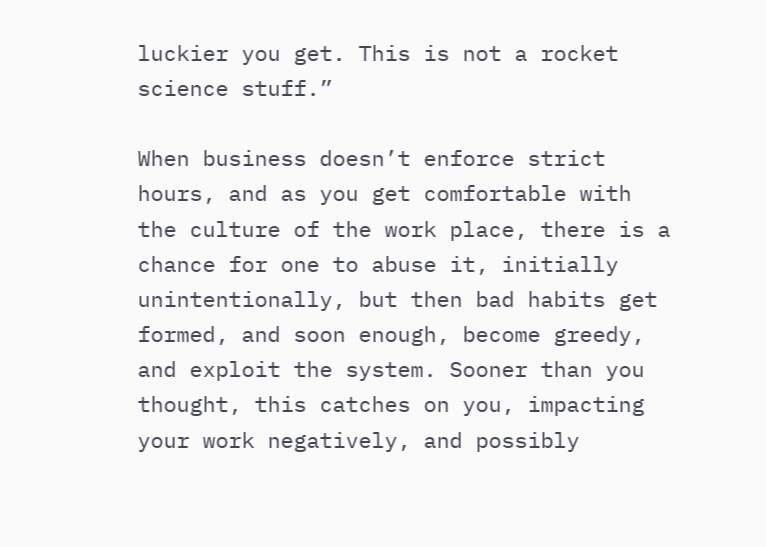luckier you get. This is not a rocket science stuff.”

When business doesn’t enforce strict hours, and as you get comfortable with the culture of the work place, there is a chance for one to abuse it, initially unintentionally, but then bad habits get formed, and soon enough, become greedy, and exploit the system. Sooner than you thought, this catches on you, impacting your work negatively, and possibly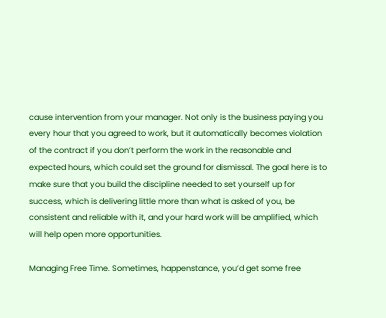cause intervention from your manager. Not only is the business paying you every hour that you agreed to work, but it automatically becomes violation of the contract if you don’t perform the work in the reasonable and expected hours, which could set the ground for dismissal. The goal here is to make sure that you build the discipline needed to set yourself up for success, which is delivering little more than what is asked of you, be consistent and reliable with it, and your hard work will be amplified, which will help open more opportunities.

Managing Free Time. Sometimes, happenstance, you’d get some free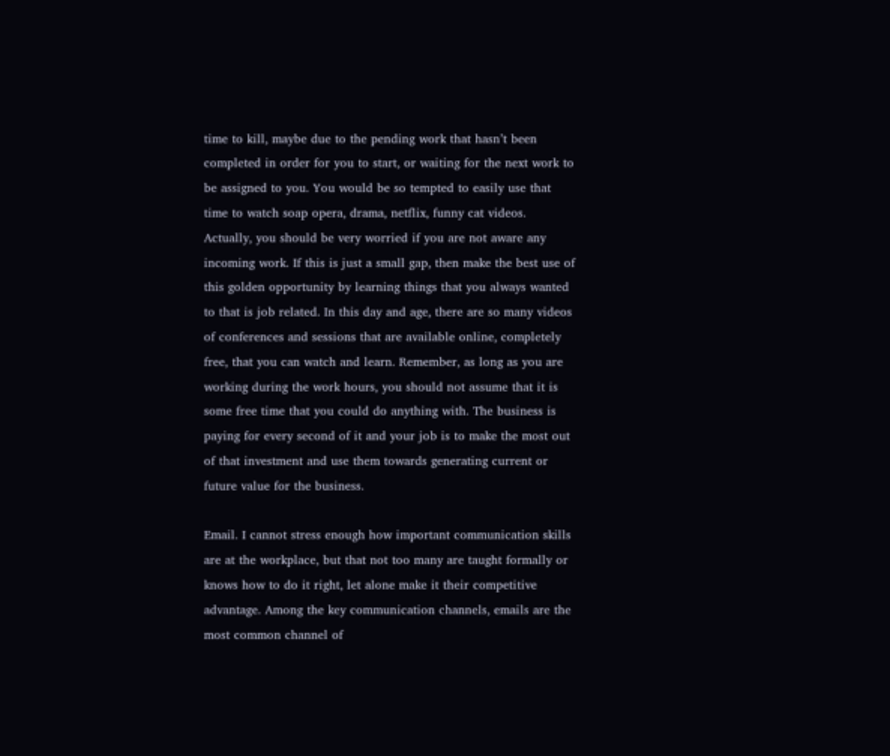time to kill, maybe due to the pending work that hasn’t been completed in order for you to start, or waiting for the next work to be assigned to you. You would be so tempted to easily use that time to watch soap opera, drama, netflix, funny cat videos. Actually, you should be very worried if you are not aware any incoming work. If this is just a small gap, then make the best use of this golden opportunity by learning things that you always wanted to that is job related. In this day and age, there are so many videos of conferences and sessions that are available online, completely free, that you can watch and learn. Remember, as long as you are working during the work hours, you should not assume that it is some free time that you could do anything with. The business is paying for every second of it and your job is to make the most out of that investment and use them towards generating current or future value for the business.

Email. I cannot stress enough how important communication skills are at the workplace, but that not too many are taught formally or knows how to do it right, let alone make it their competitive advantage. Among the key communication channels, emails are the most common channel of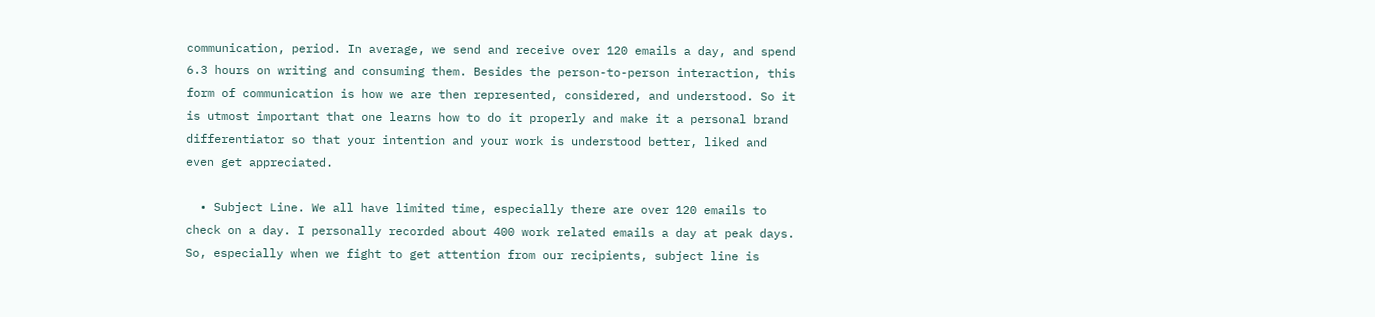communication, period. In average, we send and receive over 120 emails a day, and spend 6.3 hours on writing and consuming them. Besides the person-to-person interaction, this form of communication is how we are then represented, considered, and understood. So it is utmost important that one learns how to do it properly and make it a personal brand differentiator so that your intention and your work is understood better, liked and even get appreciated.

  • Subject Line. We all have limited time, especially there are over 120 emails to check on a day. I personally recorded about 400 work related emails a day at peak days. So, especially when we fight to get attention from our recipients, subject line is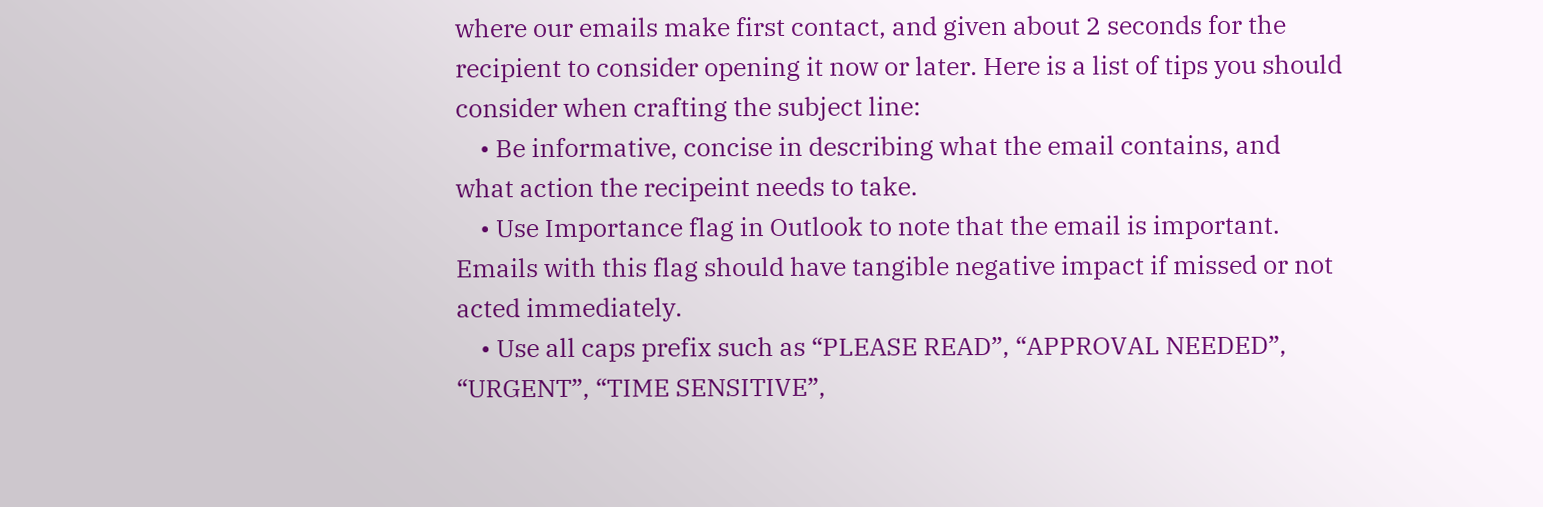where our emails make first contact, and given about 2 seconds for the recipient to consider opening it now or later. Here is a list of tips you should consider when crafting the subject line:
    • Be informative, concise in describing what the email contains, and what action the recipeint needs to take.
    • Use Importance flag in Outlook to note that the email is important. Emails with this flag should have tangible negative impact if missed or not acted immediately.
    • Use all caps prefix such as “PLEASE READ”, “APPROVAL NEEDED”, “URGENT”, “TIME SENSITIVE”,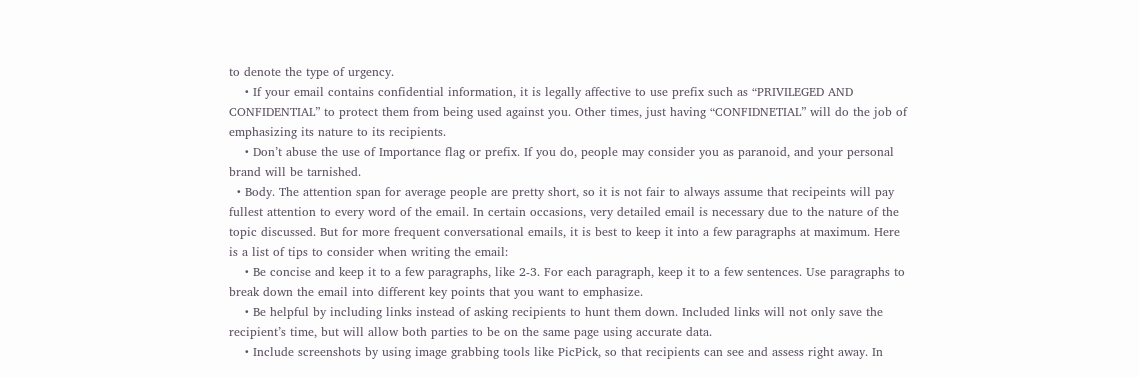to denote the type of urgency.
    • If your email contains confidential information, it is legally affective to use prefix such as “PRIVILEGED AND CONFIDENTIAL” to protect them from being used against you. Other times, just having “CONFIDNETIAL” will do the job of emphasizing its nature to its recipients.
    • Don’t abuse the use of Importance flag or prefix. If you do, people may consider you as paranoid, and your personal brand will be tarnished.
  • Body. The attention span for average people are pretty short, so it is not fair to always assume that recipeints will pay fullest attention to every word of the email. In certain occasions, very detailed email is necessary due to the nature of the topic discussed. But for more frequent conversational emails, it is best to keep it into a few paragraphs at maximum. Here is a list of tips to consider when writing the email:
    • Be concise and keep it to a few paragraphs, like 2-3. For each paragraph, keep it to a few sentences. Use paragraphs to break down the email into different key points that you want to emphasize.
    • Be helpful by including links instead of asking recipients to hunt them down. Included links will not only save the recipient’s time, but will allow both parties to be on the same page using accurate data.
    • Include screenshots by using image grabbing tools like PicPick, so that recipients can see and assess right away. In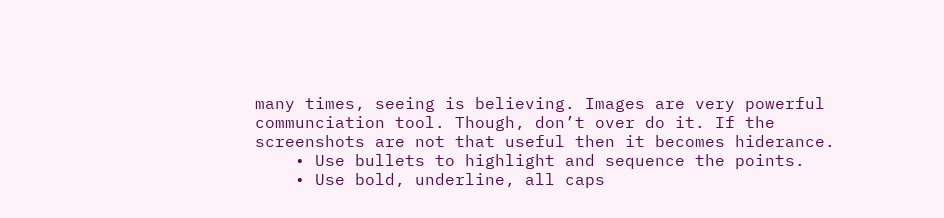many times, seeing is believing. Images are very powerful communciation tool. Though, don’t over do it. If the screenshots are not that useful then it becomes hiderance.
    • Use bullets to highlight and sequence the points.
    • Use bold, underline, all caps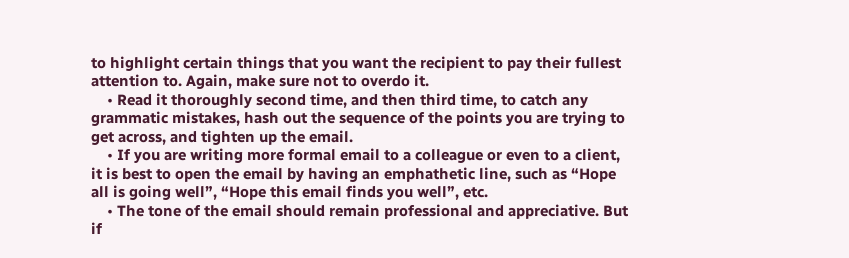to highlight certain things that you want the recipient to pay their fullest attention to. Again, make sure not to overdo it.
    • Read it thoroughly second time, and then third time, to catch any grammatic mistakes, hash out the sequence of the points you are trying to get across, and tighten up the email.
    • If you are writing more formal email to a colleague or even to a client, it is best to open the email by having an emphathetic line, such as “Hope all is going well”, “Hope this email finds you well”, etc.
    • The tone of the email should remain professional and appreciative. But if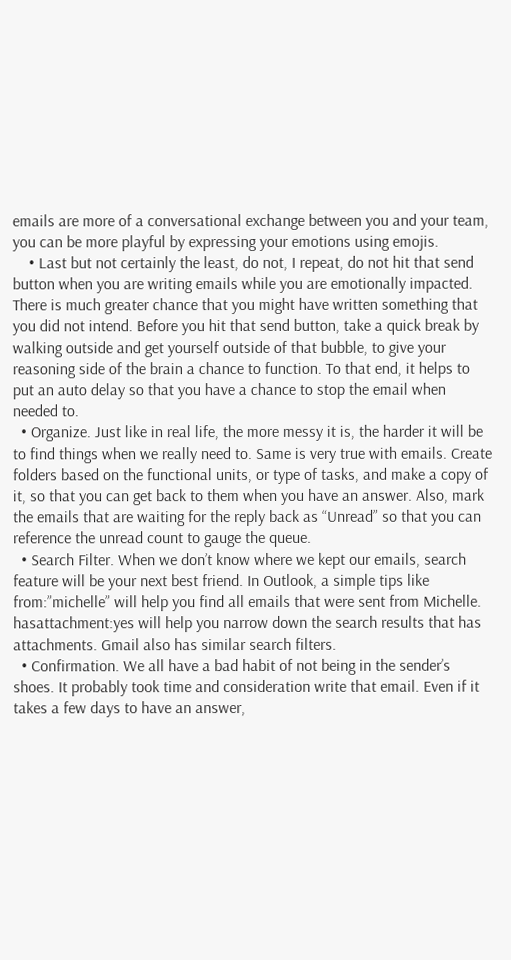emails are more of a conversational exchange between you and your team, you can be more playful by expressing your emotions using emojis.
    • Last but not certainly the least, do not, I repeat, do not hit that send button when you are writing emails while you are emotionally impacted. There is much greater chance that you might have written something that you did not intend. Before you hit that send button, take a quick break by walking outside and get yourself outside of that bubble, to give your reasoning side of the brain a chance to function. To that end, it helps to put an auto delay so that you have a chance to stop the email when needed to.
  • Organize. Just like in real life, the more messy it is, the harder it will be to find things when we really need to. Same is very true with emails. Create folders based on the functional units, or type of tasks, and make a copy of it, so that you can get back to them when you have an answer. Also, mark the emails that are waiting for the reply back as “Unread” so that you can reference the unread count to gauge the queue.
  • Search Filter. When we don’t know where we kept our emails, search feature will be your next best friend. In Outlook, a simple tips like from:”michelle” will help you find all emails that were sent from Michelle. hasattachment:yes will help you narrow down the search results that has attachments. Gmail also has similar search filters.
  • Confirmation. We all have a bad habit of not being in the sender’s shoes. It probably took time and consideration write that email. Even if it takes a few days to have an answer,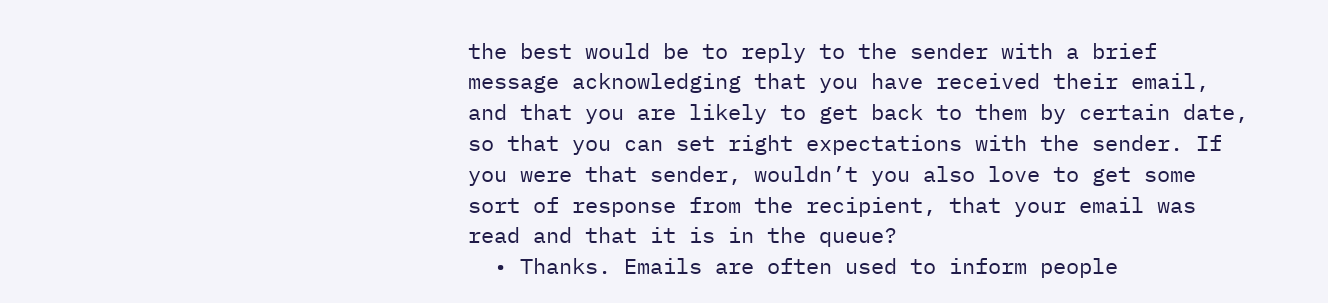the best would be to reply to the sender with a brief message acknowledging that you have received their email, and that you are likely to get back to them by certain date, so that you can set right expectations with the sender. If you were that sender, wouldn’t you also love to get some sort of response from the recipient, that your email was read and that it is in the queue?
  • Thanks. Emails are often used to inform people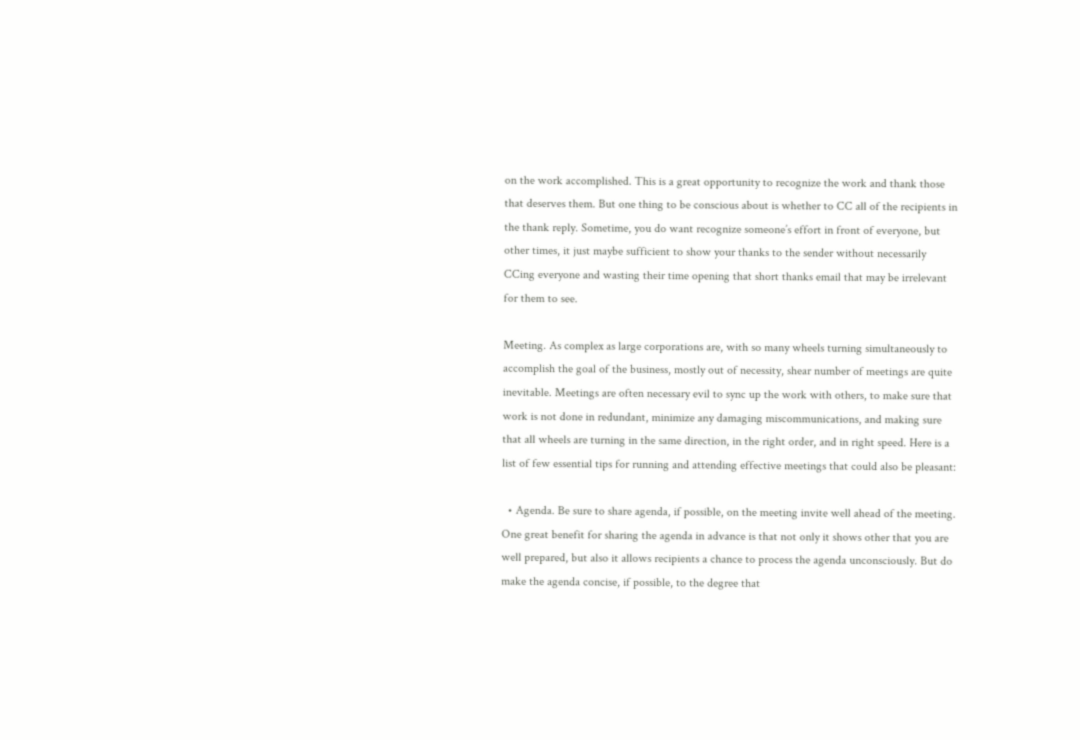on the work accomplished. This is a great opportunity to recognize the work and thank those that deserves them. But one thing to be conscious about is whether to CC all of the recipients in the thank reply. Sometime, you do want recognize someone’s effort in front of everyone, but other times, it just maybe sufficient to show your thanks to the sender without necessarily CCing everyone and wasting their time opening that short thanks email that may be irrelevant for them to see.

Meeting. As complex as large corporations are, with so many wheels turning simultaneously to accomplish the goal of the business, mostly out of necessity, shear number of meetings are quite inevitable. Meetings are often necessary evil to sync up the work with others, to make sure that work is not done in redundant, minimize any damaging miscommunications, and making sure that all wheels are turning in the same direction, in the right order, and in right speed. Here is a list of few essential tips for running and attending effective meetings that could also be pleasant:

  • Agenda. Be sure to share agenda, if possible, on the meeting invite well ahead of the meeting. One great benefit for sharing the agenda in advance is that not only it shows other that you are well prepared, but also it allows recipients a chance to process the agenda unconsciously. But do make the agenda concise, if possible, to the degree that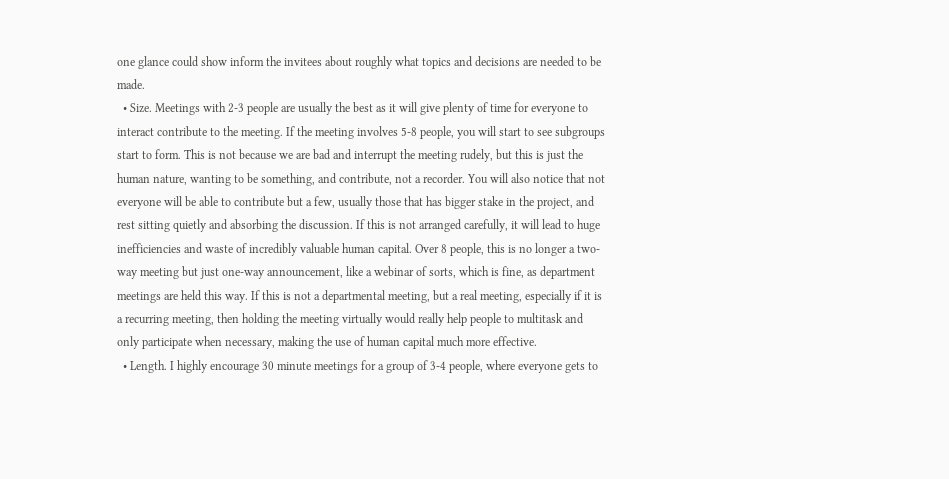one glance could show inform the invitees about roughly what topics and decisions are needed to be made.
  • Size. Meetings with 2-3 people are usually the best as it will give plenty of time for everyone to interact contribute to the meeting. If the meeting involves 5-8 people, you will start to see subgroups start to form. This is not because we are bad and interrupt the meeting rudely, but this is just the human nature, wanting to be something, and contribute, not a recorder. You will also notice that not everyone will be able to contribute but a few, usually those that has bigger stake in the project, and rest sitting quietly and absorbing the discussion. If this is not arranged carefully, it will lead to huge inefficiencies and waste of incredibly valuable human capital. Over 8 people, this is no longer a two-way meeting but just one-way announcement, like a webinar of sorts, which is fine, as department meetings are held this way. If this is not a departmental meeting, but a real meeting, especially if it is a recurring meeting, then holding the meeting virtually would really help people to multitask and only participate when necessary, making the use of human capital much more effective.
  • Length. I highly encourage 30 minute meetings for a group of 3-4 people, where everyone gets to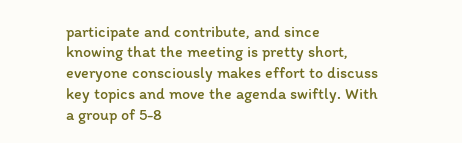participate and contribute, and since knowing that the meeting is pretty short, everyone consciously makes effort to discuss key topics and move the agenda swiftly. With a group of 5-8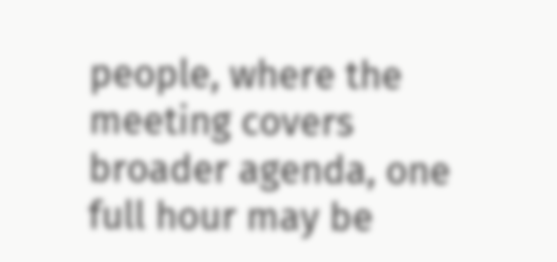people, where the meeting covers broader agenda, one full hour may be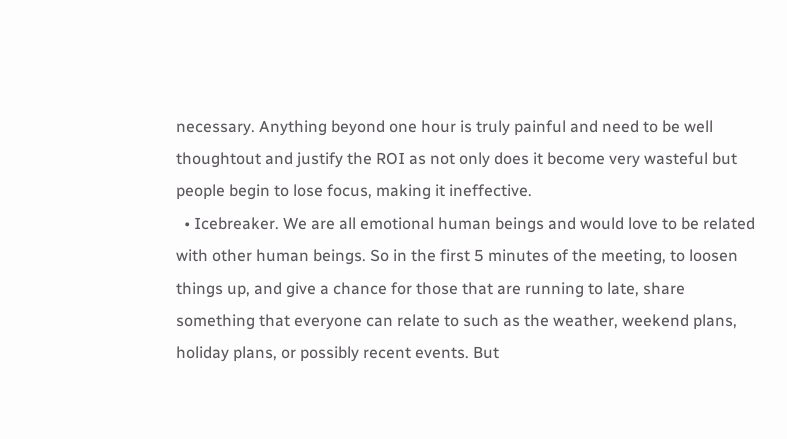necessary. Anything beyond one hour is truly painful and need to be well thoughtout and justify the ROI as not only does it become very wasteful but people begin to lose focus, making it ineffective.
  • Icebreaker. We are all emotional human beings and would love to be related with other human beings. So in the first 5 minutes of the meeting, to loosen things up, and give a chance for those that are running to late, share something that everyone can relate to such as the weather, weekend plans, holiday plans, or possibly recent events. But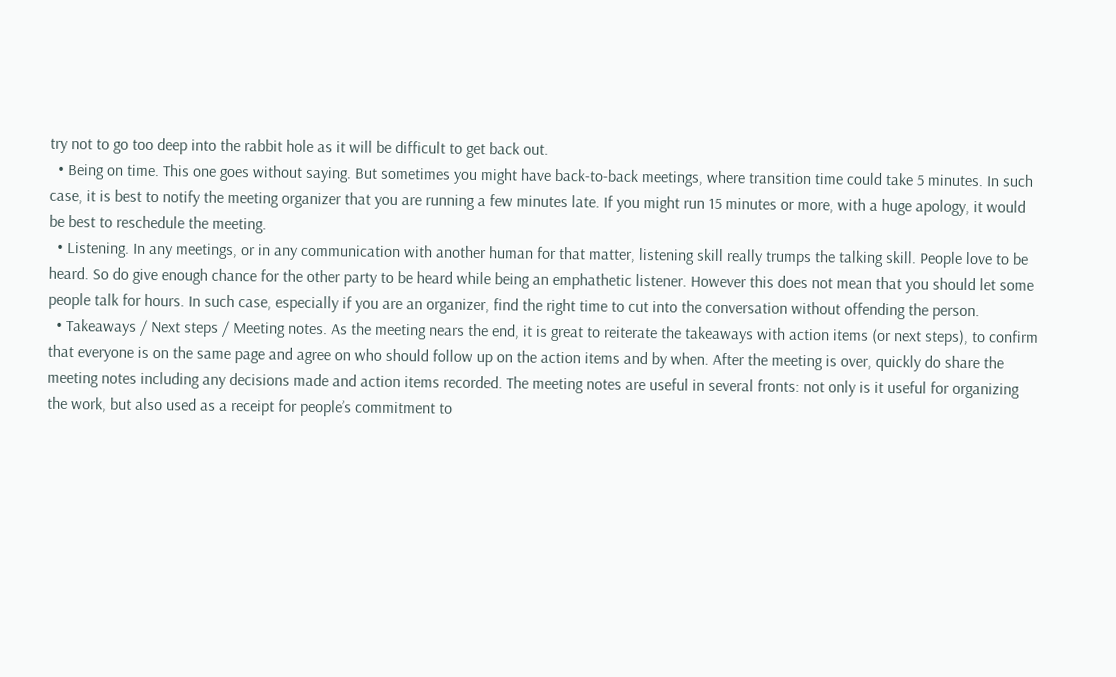try not to go too deep into the rabbit hole as it will be difficult to get back out.
  • Being on time. This one goes without saying. But sometimes you might have back-to-back meetings, where transition time could take 5 minutes. In such case, it is best to notify the meeting organizer that you are running a few minutes late. If you might run 15 minutes or more, with a huge apology, it would be best to reschedule the meeting.
  • Listening. In any meetings, or in any communication with another human for that matter, listening skill really trumps the talking skill. People love to be heard. So do give enough chance for the other party to be heard while being an emphathetic listener. However this does not mean that you should let some people talk for hours. In such case, especially if you are an organizer, find the right time to cut into the conversation without offending the person.
  • Takeaways / Next steps / Meeting notes. As the meeting nears the end, it is great to reiterate the takeaways with action items (or next steps), to confirm that everyone is on the same page and agree on who should follow up on the action items and by when. After the meeting is over, quickly do share the meeting notes including any decisions made and action items recorded. The meeting notes are useful in several fronts: not only is it useful for organizing the work, but also used as a receipt for people’s commitment to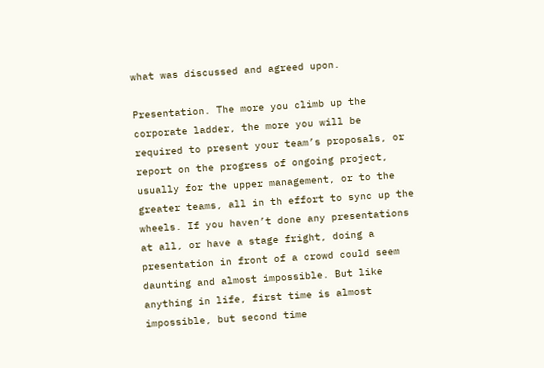what was discussed and agreed upon.

Presentation. The more you climb up the corporate ladder, the more you will be required to present your team’s proposals, or report on the progress of ongoing project, usually for the upper management, or to the greater teams, all in th effort to sync up the wheels. If you haven’t done any presentations at all, or have a stage fright, doing a presentation in front of a crowd could seem daunting and almost impossible. But like anything in life, first time is almost impossible, but second time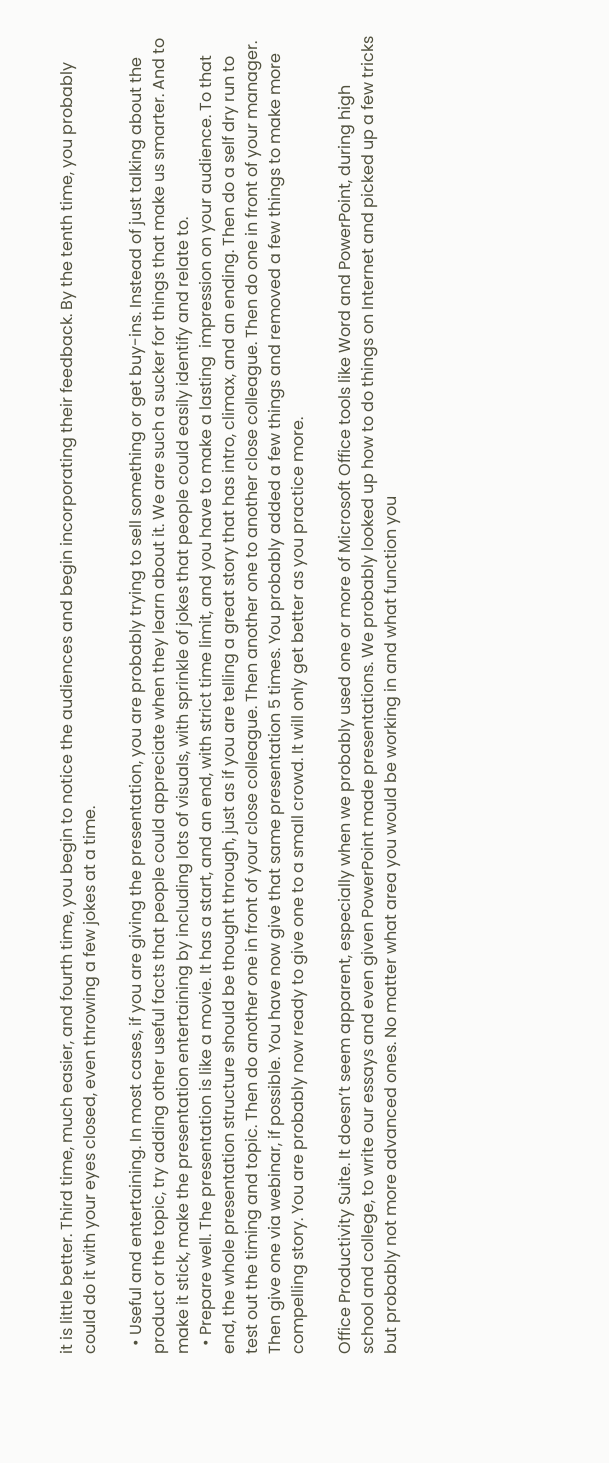it is little better. Third time, much easier, and fourth time, you begin to notice the audiences and begin incorporating their feedback. By the tenth time, you probably could do it with your eyes closed, even throwing a few jokes at a time.

  • Useful and entertaining. In most cases, if you are giving the presentation, you are probably trying to sell something or get buy-ins. Instead of just talking about the product or the topic, try adding other useful facts that people could appreciate when they learn about it. We are such a sucker for things that make us smarter. And to make it stick, make the presentation entertaining by including lots of visuals, with sprinkle of jokes that people could easily identify and relate to.
  • Prepare well. The presentation is like a movie. It has a start, and an end, with strict time limit, and you have to make a lasting  impression on your audience. To that end, the whole presentation structure should be thought through, just as if you are telling a great story that has intro, climax, and an ending. Then do a self dry run to test out the timing and topic. Then do another one in front of your close colleague. Then another one to another close colleague. Then do one in front of your manager. Then give one via webinar, if possible. You have now give that same presentation 5 times. You probably added a few things and removed a few things to make more compelling story. You are probably now ready to give one to a small crowd. It will only get better as you practice more.

Office Productivity Suite. It doesn’t seem apparent, especially when we probably used one or more of Microsoft Office tools like Word and PowerPoint, during high school and college, to write our essays and even given PowerPoint made presentations. We probably looked up how to do things on Internet and picked up a few tricks but probably not more advanced ones. No matter what area you would be working in and what function you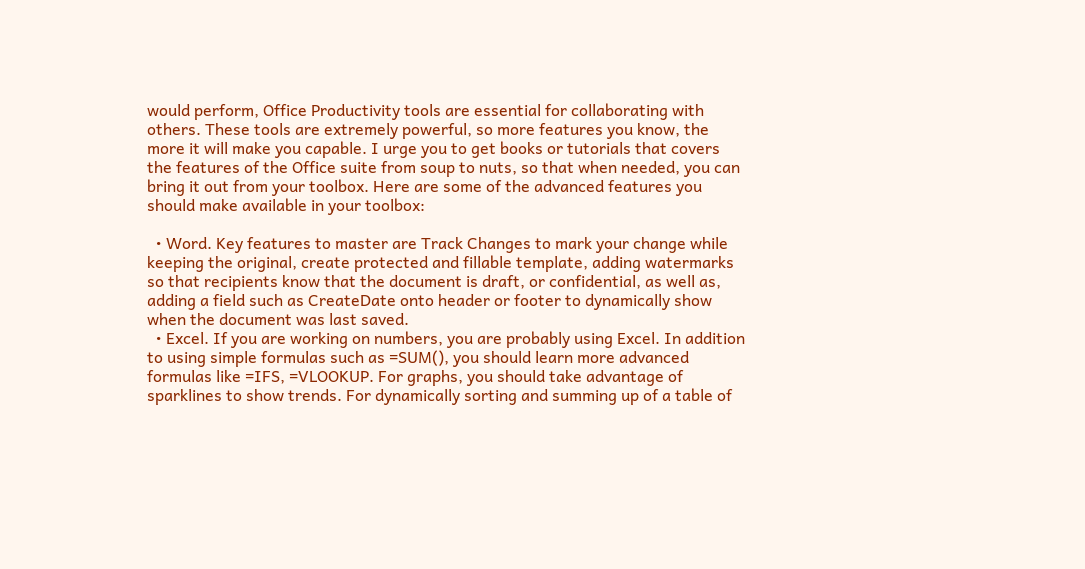would perform, Office Productivity tools are essential for collaborating with others. These tools are extremely powerful, so more features you know, the more it will make you capable. I urge you to get books or tutorials that covers the features of the Office suite from soup to nuts, so that when needed, you can bring it out from your toolbox. Here are some of the advanced features you should make available in your toolbox:

  • Word. Key features to master are Track Changes to mark your change while keeping the original, create protected and fillable template, adding watermarks so that recipients know that the document is draft, or confidential, as well as, adding a field such as CreateDate onto header or footer to dynamically show when the document was last saved.
  • Excel. If you are working on numbers, you are probably using Excel. In addition to using simple formulas such as =SUM(), you should learn more advanced formulas like =IFS, =VLOOKUP. For graphs, you should take advantage of sparklines to show trends. For dynamically sorting and summing up of a table of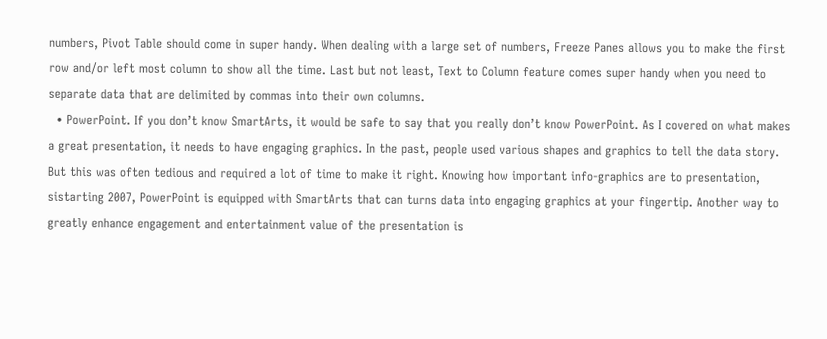numbers, Pivot Table should come in super handy. When dealing with a large set of numbers, Freeze Panes allows you to make the first row and/or left most column to show all the time. Last but not least, Text to Column feature comes super handy when you need to separate data that are delimited by commas into their own columns.
  • PowerPoint. If you don’t know SmartArts, it would be safe to say that you really don’t know PowerPoint. As I covered on what makes a great presentation, it needs to have engaging graphics. In the past, people used various shapes and graphics to tell the data story. But this was often tedious and required a lot of time to make it right. Knowing how important info-graphics are to presentation, sistarting 2007, PowerPoint is equipped with SmartArts that can turns data into engaging graphics at your fingertip. Another way to greatly enhance engagement and entertainment value of the presentation is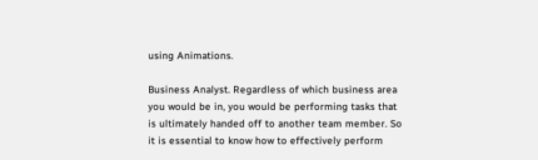using Animations.

Business Analyst. Regardless of which business area you would be in, you would be performing tasks that is ultimately handed off to another team member. So it is essential to know how to effectively perform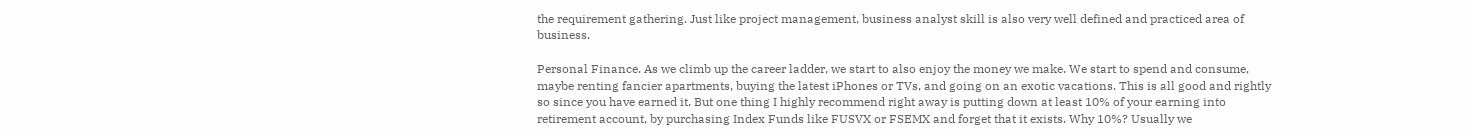the requirement gathering. Just like project management, business analyst skill is also very well defined and practiced area of business.

Personal Finance. As we climb up the career ladder, we start to also enjoy the money we make. We start to spend and consume, maybe renting fancier apartments, buying the latest iPhones or TVs, and going on an exotic vacations. This is all good and rightly so since you have earned it. But one thing I highly recommend right away is putting down at least 10% of your earning into retirement account, by purchasing Index Funds like FUSVX or FSEMX and forget that it exists. Why 10%? Usually we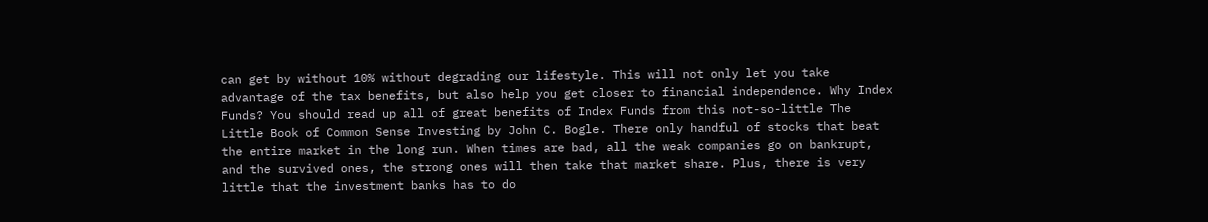can get by without 10% without degrading our lifestyle. This will not only let you take advantage of the tax benefits, but also help you get closer to financial independence. Why Index Funds? You should read up all of great benefits of Index Funds from this not-so-little The Little Book of Common Sense Investing by John C. Bogle. There only handful of stocks that beat the entire market in the long run. When times are bad, all the weak companies go on bankrupt, and the survived ones, the strong ones will then take that market share. Plus, there is very little that the investment banks has to do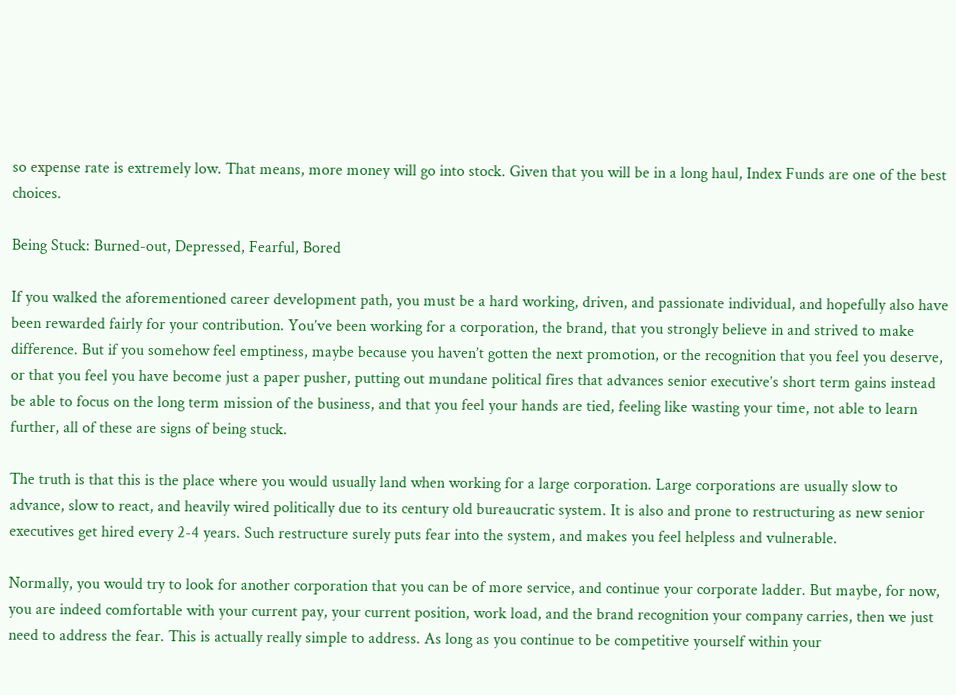so expense rate is extremely low. That means, more money will go into stock. Given that you will be in a long haul, Index Funds are one of the best choices.

Being Stuck: Burned-out, Depressed, Fearful, Bored

If you walked the aforementioned career development path, you must be a hard working, driven, and passionate individual, and hopefully also have been rewarded fairly for your contribution. You’ve been working for a corporation, the brand, that you strongly believe in and strived to make difference. But if you somehow feel emptiness, maybe because you haven’t gotten the next promotion, or the recognition that you feel you deserve, or that you feel you have become just a paper pusher, putting out mundane political fires that advances senior executive’s short term gains instead be able to focus on the long term mission of the business, and that you feel your hands are tied, feeling like wasting your time, not able to learn further, all of these are signs of being stuck.

The truth is that this is the place where you would usually land when working for a large corporation. Large corporations are usually slow to advance, slow to react, and heavily wired politically due to its century old bureaucratic system. It is also and prone to restructuring as new senior executives get hired every 2-4 years. Such restructure surely puts fear into the system, and makes you feel helpless and vulnerable.

Normally, you would try to look for another corporation that you can be of more service, and continue your corporate ladder. But maybe, for now, you are indeed comfortable with your current pay, your current position, work load, and the brand recognition your company carries, then we just need to address the fear. This is actually really simple to address. As long as you continue to be competitive yourself within your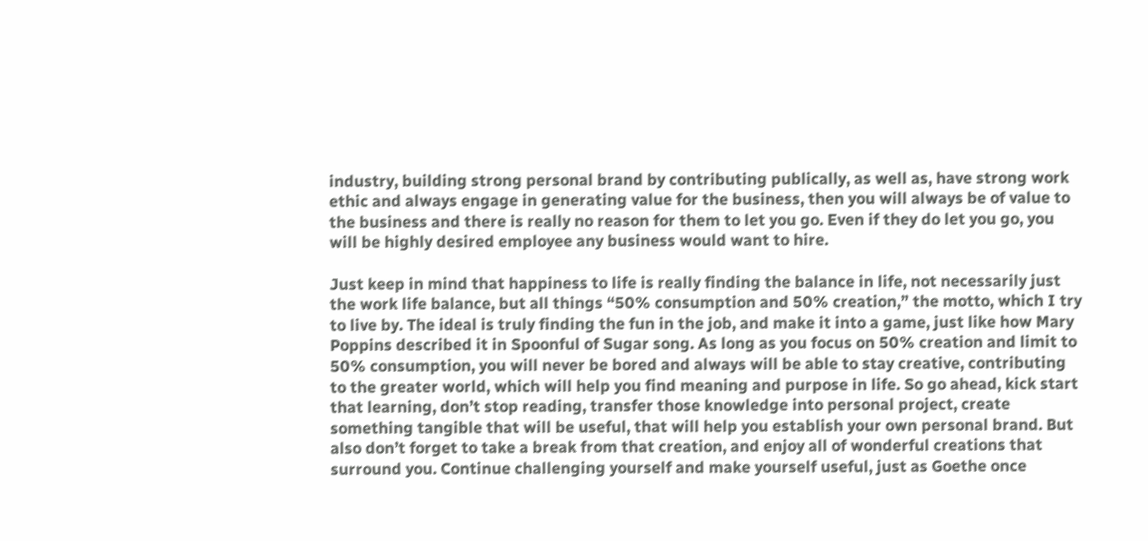industry, building strong personal brand by contributing publically, as well as, have strong work ethic and always engage in generating value for the business, then you will always be of value to the business and there is really no reason for them to let you go. Even if they do let you go, you will be highly desired employee any business would want to hire.

Just keep in mind that happiness to life is really finding the balance in life, not necessarily just the work life balance, but all things “50% consumption and 50% creation,” the motto, which I try to live by. The ideal is truly finding the fun in the job, and make it into a game, just like how Mary Poppins described it in Spoonful of Sugar song. As long as you focus on 50% creation and limit to 50% consumption, you will never be bored and always will be able to stay creative, contributing to the greater world, which will help you find meaning and purpose in life. So go ahead, kick start that learning, don’t stop reading, transfer those knowledge into personal project, create something tangible that will be useful, that will help you establish your own personal brand. But also don’t forget to take a break from that creation, and enjoy all of wonderful creations that surround you. Continue challenging yourself and make yourself useful, just as Goethe once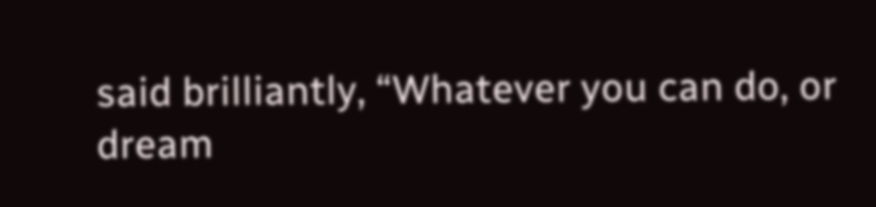said brilliantly, “Whatever you can do, or dream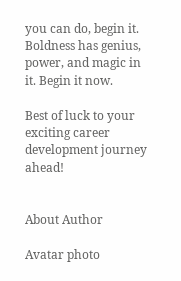you can do, begin it. Boldness has genius, power, and magic in it. Begin it now.

Best of luck to your exciting career development journey ahead!


About Author

Avatar photo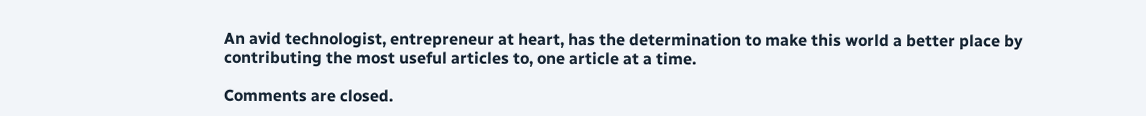An avid technologist, entrepreneur at heart, has the determination to make this world a better place by contributing the most useful articles to, one article at a time.

Comments are closed.